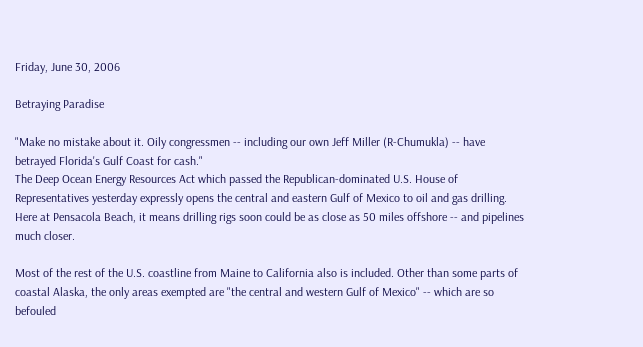Friday, June 30, 2006

Betraying Paradise

"Make no mistake about it. Oily congressmen -- including our own Jeff Miller (R-Chumukla) -- have betrayed Florida's Gulf Coast for cash."
The Deep Ocean Energy Resources Act which passed the Republican-dominated U.S. House of Representatives yesterday expressly opens the central and eastern Gulf of Mexico to oil and gas drilling. Here at Pensacola Beach, it means drilling rigs soon could be as close as 50 miles offshore -- and pipelines much closer.

Most of the rest of the U.S. coastline from Maine to California also is included. Other than some parts of coastal Alaska, the only areas exempted are "the central and western Gulf of Mexico" -- which are so befouled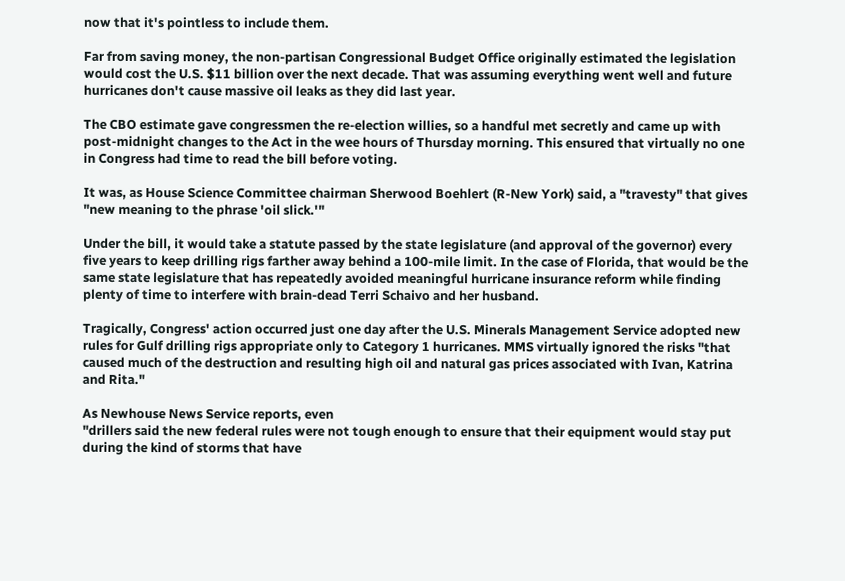now that it's pointless to include them.

Far from saving money, the non-partisan Congressional Budget Office originally estimated the legislation would cost the U.S. $11 billion over the next decade. That was assuming everything went well and future hurricanes don't cause massive oil leaks as they did last year.

The CBO estimate gave congressmen the re-election willies, so a handful met secretly and came up with post-midnight changes to the Act in the wee hours of Thursday morning. This ensured that virtually no one in Congress had time to read the bill before voting.

It was, as House Science Committee chairman Sherwood Boehlert (R-New York) said, a "travesty" that gives "new meaning to the phrase 'oil slick.'"

Under the bill, it would take a statute passed by the state legislature (and approval of the governor) every five years to keep drilling rigs farther away behind a 100-mile limit. In the case of Florida, that would be the same state legislature that has repeatedly avoided meaningful hurricane insurance reform while finding plenty of time to interfere with brain-dead Terri Schaivo and her husband.

Tragically, Congress' action occurred just one day after the U.S. Minerals Management Service adopted new rules for Gulf drilling rigs appropriate only to Category 1 hurricanes. MMS virtually ignored the risks "that caused much of the destruction and resulting high oil and natural gas prices associated with Ivan, Katrina and Rita."

As Newhouse News Service reports, even
"drillers said the new federal rules were not tough enough to ensure that their equipment would stay put during the kind of storms that have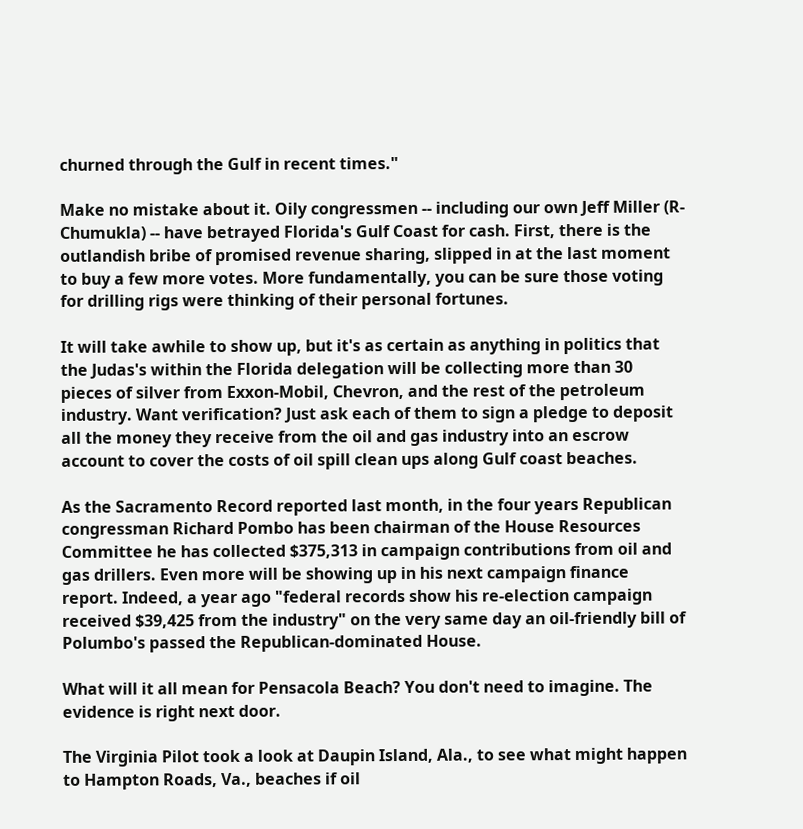churned through the Gulf in recent times."

Make no mistake about it. Oily congressmen -- including our own Jeff Miller (R-Chumukla) -- have betrayed Florida's Gulf Coast for cash. First, there is the outlandish bribe of promised revenue sharing, slipped in at the last moment to buy a few more votes. More fundamentally, you can be sure those voting for drilling rigs were thinking of their personal fortunes.

It will take awhile to show up, but it's as certain as anything in politics that the Judas's within the Florida delegation will be collecting more than 30 pieces of silver from Exxon-Mobil, Chevron, and the rest of the petroleum industry. Want verification? Just ask each of them to sign a pledge to deposit all the money they receive from the oil and gas industry into an escrow account to cover the costs of oil spill clean ups along Gulf coast beaches.

As the Sacramento Record reported last month, in the four years Republican congressman Richard Pombo has been chairman of the House Resources Committee he has collected $375,313 in campaign contributions from oil and gas drillers. Even more will be showing up in his next campaign finance report. Indeed, a year ago "federal records show his re-election campaign received $39,425 from the industry" on the very same day an oil-friendly bill of Polumbo's passed the Republican-dominated House.

What will it all mean for Pensacola Beach? You don't need to imagine. The evidence is right next door.

The Virginia Pilot took a look at Daupin Island, Ala., to see what might happen to Hampton Roads, Va., beaches if oil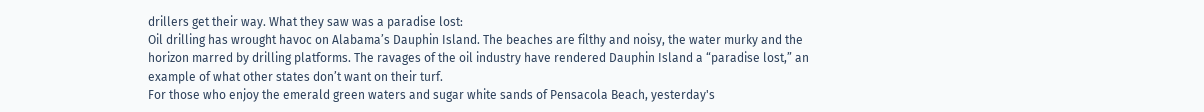drillers get their way. What they saw was a paradise lost:
Oil drilling has wrought havoc on Alabama’s Dauphin Island. The beaches are filthy and noisy, the water murky and the horizon marred by drilling platforms. The ravages of the oil industry have rendered Dauphin Island a “paradise lost,” an example of what other states don’t want on their turf.
For those who enjoy the emerald green waters and sugar white sands of Pensacola Beach, yesterday's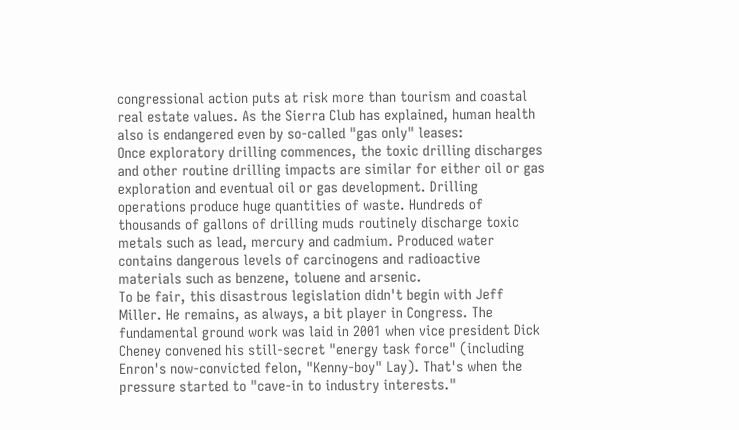congressional action puts at risk more than tourism and coastal real estate values. As the Sierra Club has explained, human health also is endangered even by so-called "gas only" leases:
Once exploratory drilling commences, the toxic drilling discharges and other routine drilling impacts are similar for either oil or gas exploration and eventual oil or gas development. Drilling operations produce huge quantities of waste. Hundreds of thousands of gallons of drilling muds routinely discharge toxic metals such as lead, mercury and cadmium. Produced water contains dangerous levels of carcinogens and radioactive materials such as benzene, toluene and arsenic.
To be fair, this disastrous legislation didn't begin with Jeff Miller. He remains, as always, a bit player in Congress. The fundamental ground work was laid in 2001 when vice president Dick Cheney convened his still-secret "energy task force" (including Enron's now-convicted felon, "Kenny-boy" Lay). That's when the pressure started to "cave-in to industry interests."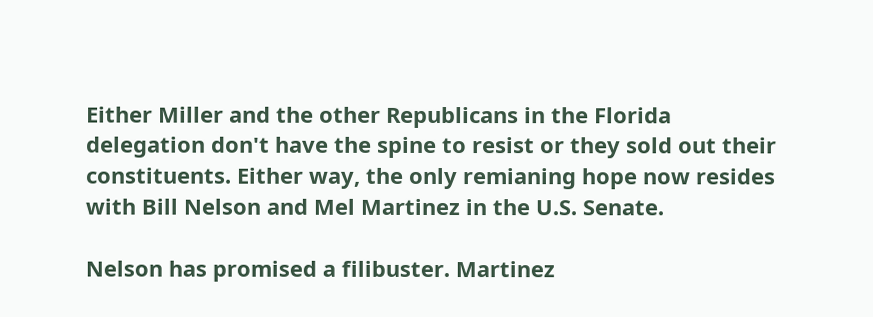Either Miller and the other Republicans in the Florida delegation don't have the spine to resist or they sold out their constituents. Either way, the only remianing hope now resides with Bill Nelson and Mel Martinez in the U.S. Senate.

Nelson has promised a filibuster. Martinez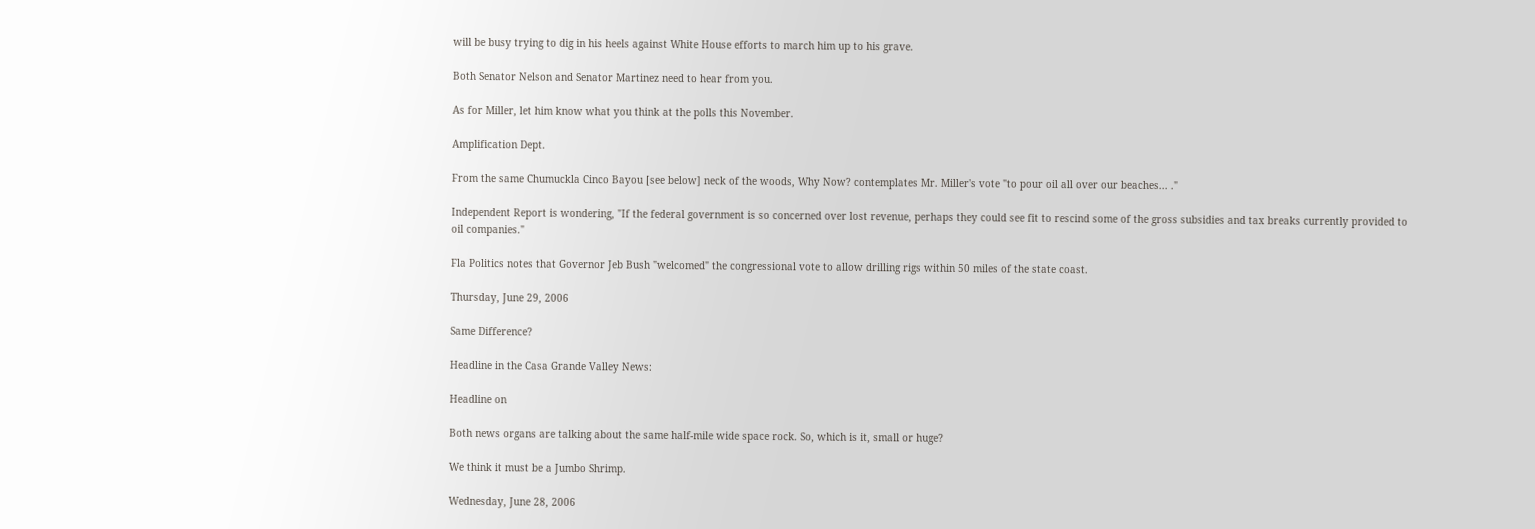will be busy trying to dig in his heels against White House efforts to march him up to his grave.

Both Senator Nelson and Senator Martinez need to hear from you.

As for Miller, let him know what you think at the polls this November.

Amplification Dept.

From the same Chumuckla Cinco Bayou [see below] neck of the woods, Why Now? contemplates Mr. Miller's vote "to pour oil all over our beaches... ."

Independent Report is wondering, "If the federal government is so concerned over lost revenue, perhaps they could see fit to rescind some of the gross subsidies and tax breaks currently provided to oil companies."

Fla Politics notes that Governor Jeb Bush "welcomed" the congressional vote to allow drilling rigs within 50 miles of the state coast.

Thursday, June 29, 2006

Same Difference?

Headline in the Casa Grande Valley News:

Headline on

Both news organs are talking about the same half-mile wide space rock. So, which is it, small or huge?

We think it must be a Jumbo Shrimp.

Wednesday, June 28, 2006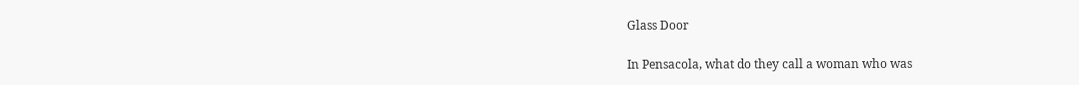Glass Door

In Pensacola, what do they call a woman who was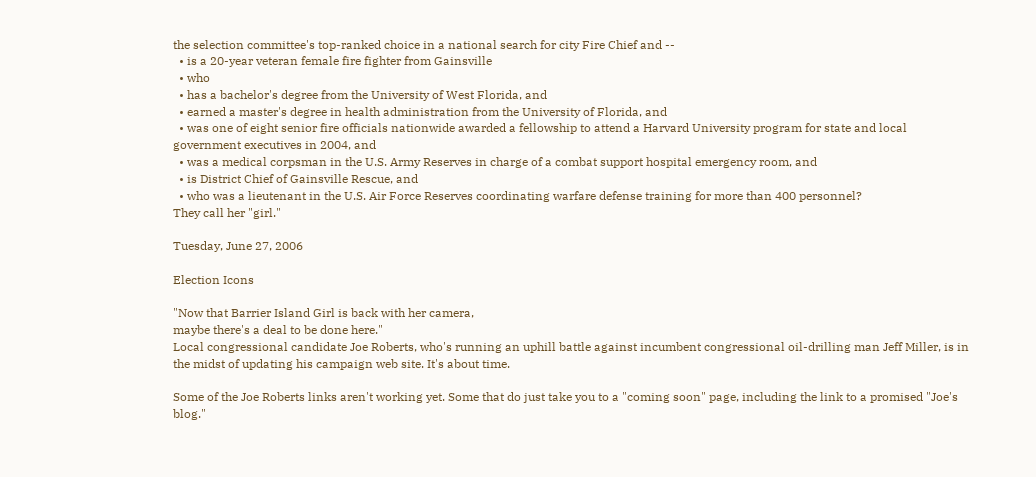the selection committee's top-ranked choice in a national search for city Fire Chief and --
  • is a 20-year veteran female fire fighter from Gainsville
  • who
  • has a bachelor's degree from the University of West Florida, and
  • earned a master's degree in health administration from the University of Florida, and
  • was one of eight senior fire officials nationwide awarded a fellowship to attend a Harvard University program for state and local government executives in 2004, and
  • was a medical corpsman in the U.S. Army Reserves in charge of a combat support hospital emergency room, and
  • is District Chief of Gainsville Rescue, and
  • who was a lieutenant in the U.S. Air Force Reserves coordinating warfare defense training for more than 400 personnel?
They call her "girl."

Tuesday, June 27, 2006

Election Icons

"Now that Barrier Island Girl is back with her camera,
maybe there's a deal to be done here."
Local congressional candidate Joe Roberts, who's running an uphill battle against incumbent congressional oil-drilling man Jeff Miller, is in the midst of updating his campaign web site. It's about time.

Some of the Joe Roberts links aren't working yet. Some that do just take you to a "coming soon" page, including the link to a promised "Joe's blog."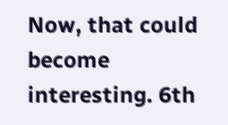Now, that could become interesting. 6th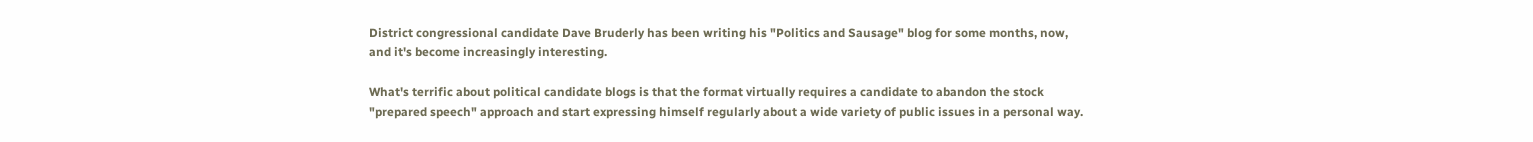District congressional candidate Dave Bruderly has been writing his "Politics and Sausage" blog for some months, now, and it's become increasingly interesting.

What's terrific about political candidate blogs is that the format virtually requires a candidate to abandon the stock "prepared speech" approach and start expressing himself regularly about a wide variety of public issues in a personal way.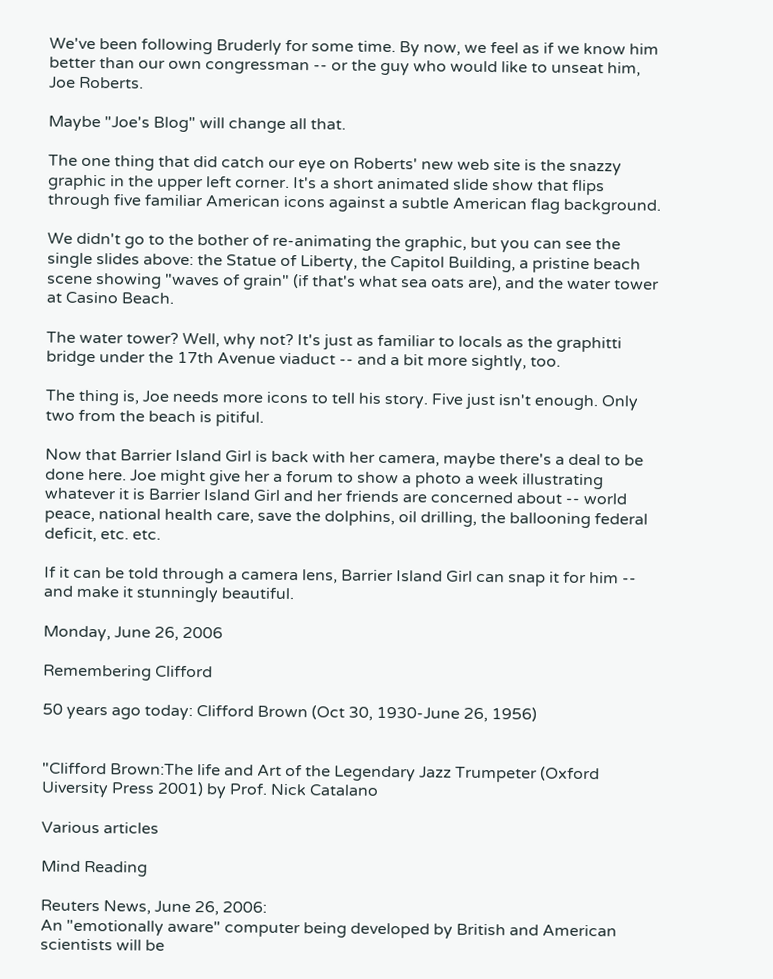We've been following Bruderly for some time. By now, we feel as if we know him better than our own congressman -- or the guy who would like to unseat him, Joe Roberts.

Maybe "Joe's Blog" will change all that.

The one thing that did catch our eye on Roberts' new web site is the snazzy graphic in the upper left corner. It's a short animated slide show that flips through five familiar American icons against a subtle American flag background.

We didn't go to the bother of re-animating the graphic, but you can see the single slides above: the Statue of Liberty, the Capitol Building, a pristine beach scene showing "waves of grain" (if that's what sea oats are), and the water tower at Casino Beach.

The water tower? Well, why not? It's just as familiar to locals as the graphitti bridge under the 17th Avenue viaduct -- and a bit more sightly, too.

The thing is, Joe needs more icons to tell his story. Five just isn't enough. Only two from the beach is pitiful.

Now that Barrier Island Girl is back with her camera, maybe there's a deal to be done here. Joe might give her a forum to show a photo a week illustrating whatever it is Barrier Island Girl and her friends are concerned about -- world peace, national health care, save the dolphins, oil drilling, the ballooning federal deficit, etc. etc.

If it can be told through a camera lens, Barrier Island Girl can snap it for him -- and make it stunningly beautiful.

Monday, June 26, 2006

Remembering Clifford

50 years ago today: Clifford Brown (Oct 30, 1930-June 26, 1956)


"Clifford Brown:The life and Art of the Legendary Jazz Trumpeter (Oxford Uiversity Press 2001) by Prof. Nick Catalano

Various articles

Mind Reading

Reuters News, June 26, 2006:
An "emotionally aware" computer being developed by British and American scientists will be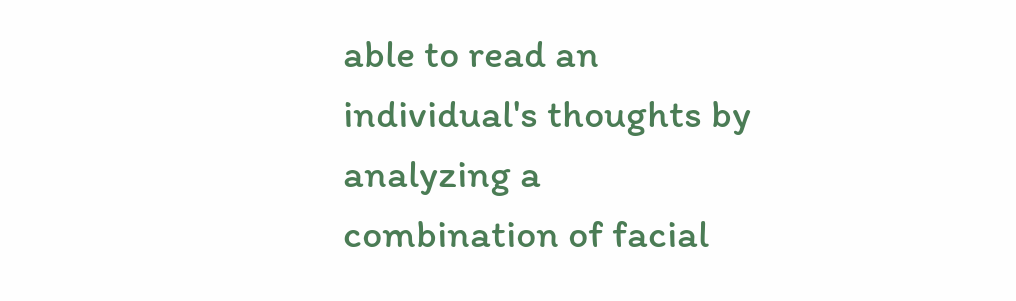able to read an individual's thoughts by analyzing a combination of facial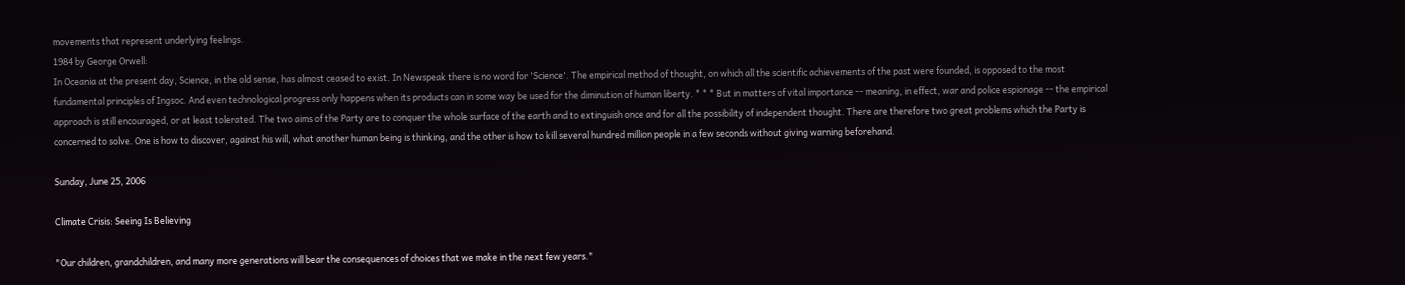movements that represent underlying feelings.
1984 by George Orwell:
In Oceania at the present day, Science, in the old sense, has almost ceased to exist. In Newspeak there is no word for 'Science'. The empirical method of thought, on which all the scientific achievements of the past were founded, is opposed to the most fundamental principles of Ingsoc. And even technological progress only happens when its products can in some way be used for the diminution of human liberty. * * * But in matters of vital importance -- meaning, in effect, war and police espionage -- the empirical approach is still encouraged, or at least tolerated. The two aims of the Party are to conquer the whole surface of the earth and to extinguish once and for all the possibility of independent thought. There are therefore two great problems which the Party is concerned to solve. One is how to discover, against his will, what another human being is thinking, and the other is how to kill several hundred million people in a few seconds without giving warning beforehand.

Sunday, June 25, 2006

Climate Crisis: Seeing Is Believing

"Our children, grandchildren, and many more generations will bear the consequences of choices that we make in the next few years."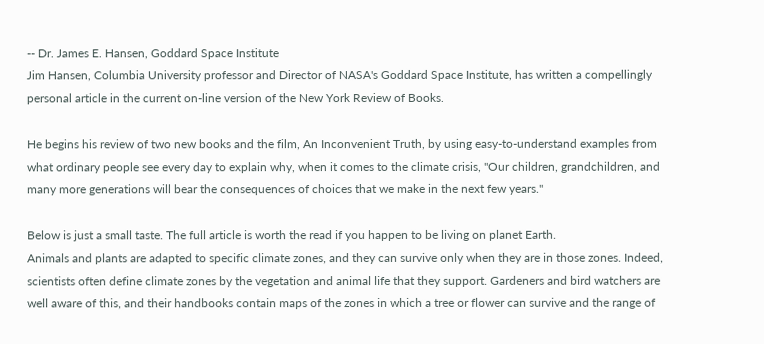-- Dr. James E. Hansen, Goddard Space Institute
Jim Hansen, Columbia University professor and Director of NASA's Goddard Space Institute, has written a compellingly personal article in the current on-line version of the New York Review of Books.

He begins his review of two new books and the film, An Inconvenient Truth, by using easy-to-understand examples from what ordinary people see every day to explain why, when it comes to the climate crisis, "Our children, grandchildren, and many more generations will bear the consequences of choices that we make in the next few years."

Below is just a small taste. The full article is worth the read if you happen to be living on planet Earth.
Animals and plants are adapted to specific climate zones, and they can survive only when they are in those zones. Indeed, scientists often define climate zones by the vegetation and animal life that they support. Gardeners and bird watchers are well aware of this, and their handbooks contain maps of the zones in which a tree or flower can survive and the range of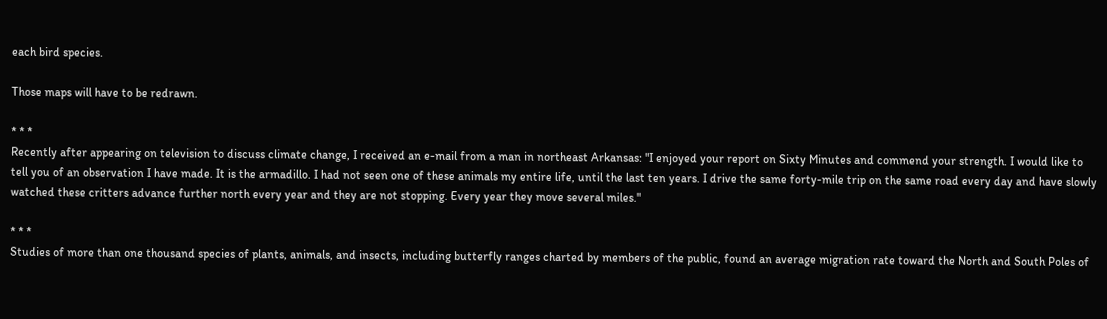each bird species.

Those maps will have to be redrawn.

* * *
Recently after appearing on television to discuss climate change, I received an e-mail from a man in northeast Arkansas: "I enjoyed your report on Sixty Minutes and commend your strength. I would like to tell you of an observation I have made. It is the armadillo. I had not seen one of these animals my entire life, until the last ten years. I drive the same forty-mile trip on the same road every day and have slowly watched these critters advance further north every year and they are not stopping. Every year they move several miles."

* * *
Studies of more than one thousand species of plants, animals, and insects, including butterfly ranges charted by members of the public, found an average migration rate toward the North and South Poles of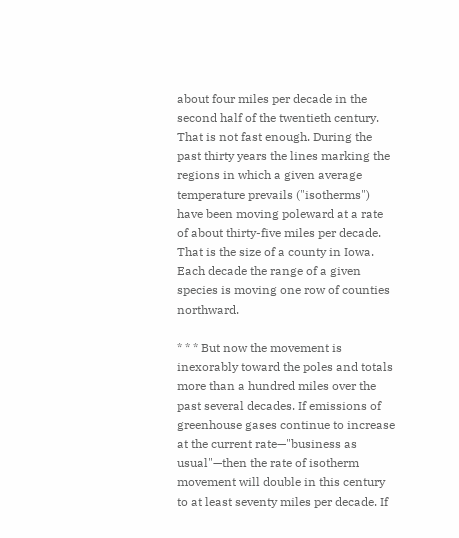about four miles per decade in the second half of the twentieth century. That is not fast enough. During the past thirty years the lines marking the regions in which a given average temperature prevails ("isotherms") have been moving poleward at a rate of about thirty-five miles per decade. That is the size of a county in Iowa. Each decade the range of a given species is moving one row of counties northward.

* * * But now the movement is inexorably toward the poles and totals more than a hundred miles over the past several decades. If emissions of greenhouse gases continue to increase at the current rate—"business as usual"—then the rate of isotherm movement will double in this century to at least seventy miles per decade. If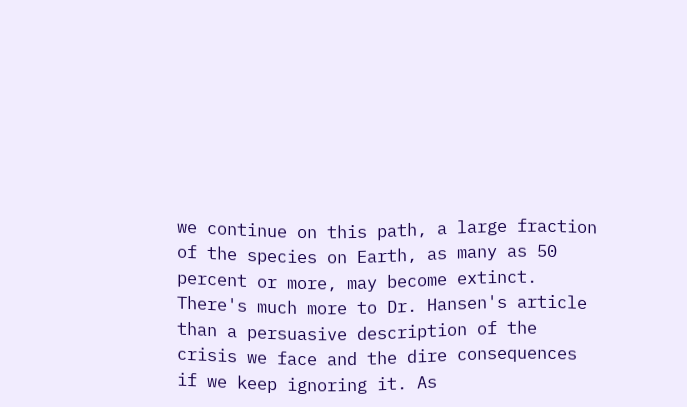we continue on this path, a large fraction of the species on Earth, as many as 50 percent or more, may become extinct.
There's much more to Dr. Hansen's article than a persuasive description of the crisis we face and the dire consequences if we keep ignoring it. As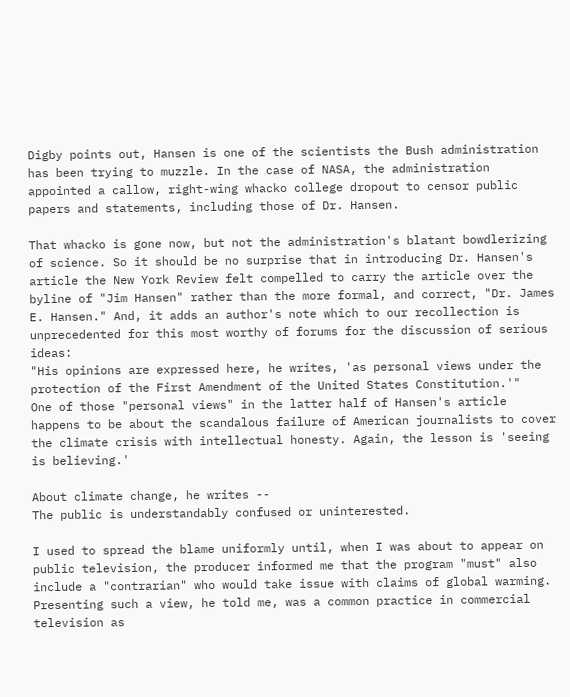Digby points out, Hansen is one of the scientists the Bush administration has been trying to muzzle. In the case of NASA, the administration appointed a callow, right-wing whacko college dropout to censor public papers and statements, including those of Dr. Hansen.

That whacko is gone now, but not the administration's blatant bowdlerizing of science. So it should be no surprise that in introducing Dr. Hansen's article the New York Review felt compelled to carry the article over the byline of "Jim Hansen" rather than the more formal, and correct, "Dr. James E. Hansen." And, it adds an author's note which to our recollection is unprecedented for this most worthy of forums for the discussion of serious ideas:
"His opinions are expressed here, he writes, 'as personal views under the protection of the First Amendment of the United States Constitution.'"
One of those "personal views" in the latter half of Hansen's article happens to be about the scandalous failure of American journalists to cover the climate crisis with intellectual honesty. Again, the lesson is 'seeing is believing.'

About climate change, he writes --
The public is understandably confused or uninterested.

I used to spread the blame uniformly until, when I was about to appear on public television, the producer informed me that the program "must" also include a "contrarian" who would take issue with claims of global warming. Presenting such a view, he told me, was a common practice in commercial television as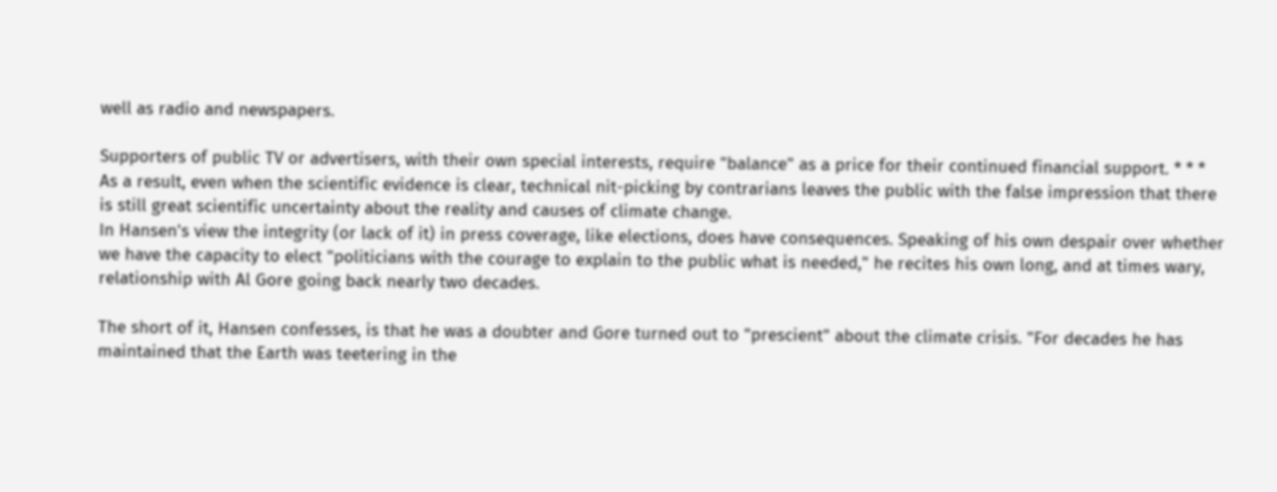well as radio and newspapers.

Supporters of public TV or advertisers, with their own special interests, require "balance" as a price for their continued financial support. * * * As a result, even when the scientific evidence is clear, technical nit-picking by contrarians leaves the public with the false impression that there is still great scientific uncertainty about the reality and causes of climate change.
In Hansen's view the integrity (or lack of it) in press coverage, like elections, does have consequences. Speaking of his own despair over whether we have the capacity to elect "politicians with the courage to explain to the public what is needed," he recites his own long, and at times wary, relationship with Al Gore going back nearly two decades.

The short of it, Hansen confesses, is that he was a doubter and Gore turned out to "prescient" about the climate crisis. "For decades he has maintained that the Earth was teetering in the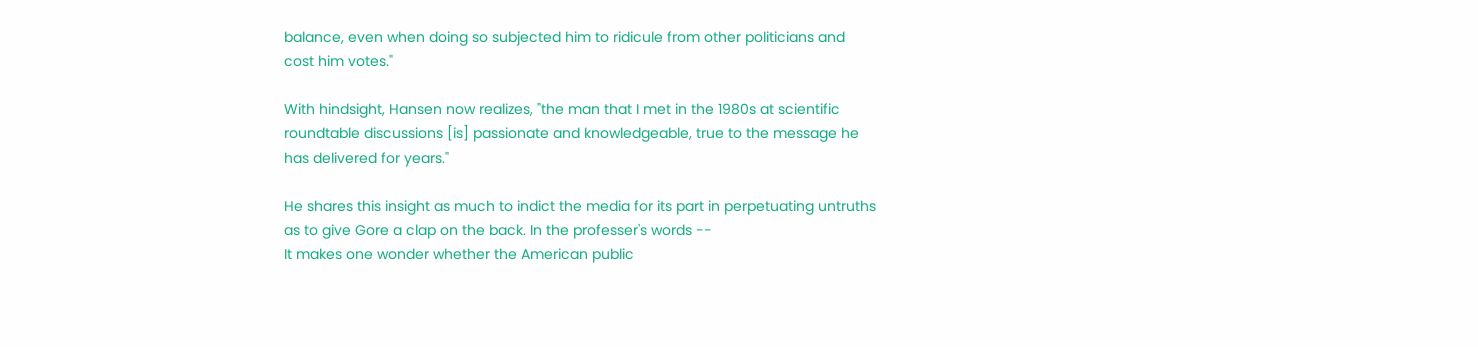balance, even when doing so subjected him to ridicule from other politicians and cost him votes."

With hindsight, Hansen now realizes, "the man that I met in the 1980s at scientific roundtable discussions [is] passionate and knowledgeable, true to the message he has delivered for years."

He shares this insight as much to indict the media for its part in perpetuating untruths as to give Gore a clap on the back. In the professer's words --
It makes one wonder whether the American public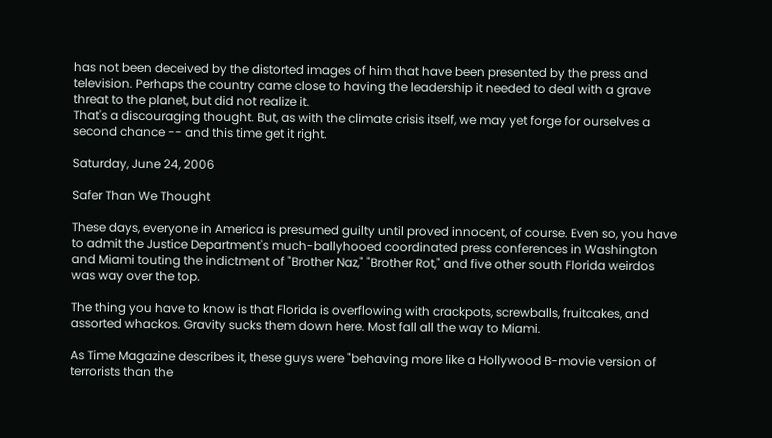has not been deceived by the distorted images of him that have been presented by the press and television. Perhaps the country came close to having the leadership it needed to deal with a grave threat to the planet, but did not realize it.
That's a discouraging thought. But, as with the climate crisis itself, we may yet forge for ourselves a second chance -- and this time get it right.

Saturday, June 24, 2006

Safer Than We Thought

These days, everyone in America is presumed guilty until proved innocent, of course. Even so, you have to admit the Justice Department's much-ballyhooed coordinated press conferences in Washington and Miami touting the indictment of "Brother Naz," "Brother Rot," and five other south Florida weirdos was way over the top.

The thing you have to know is that Florida is overflowing with crackpots, screwballs, fruitcakes, and assorted whackos. Gravity sucks them down here. Most fall all the way to Miami.

As Time Magazine describes it, these guys were "behaving more like a Hollywood B-movie version of terrorists than the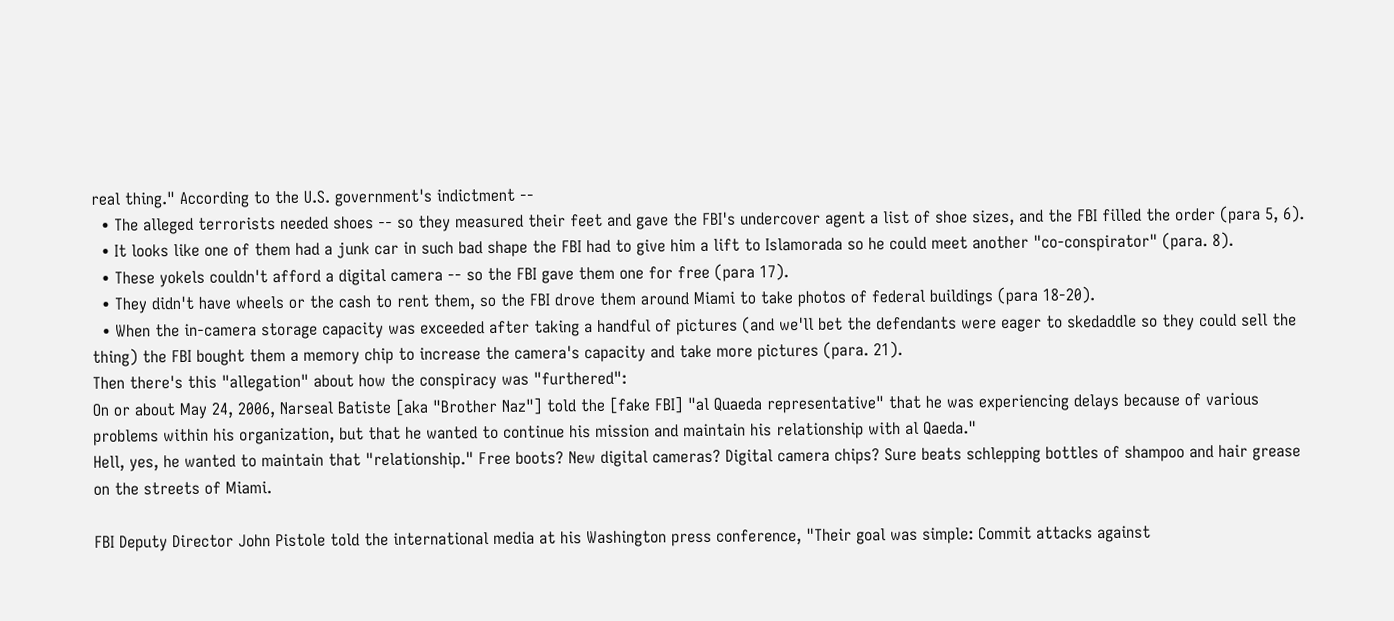real thing." According to the U.S. government's indictment --
  • The alleged terrorists needed shoes -- so they measured their feet and gave the FBI's undercover agent a list of shoe sizes, and the FBI filled the order (para 5, 6).
  • It looks like one of them had a junk car in such bad shape the FBI had to give him a lift to Islamorada so he could meet another "co-conspirator" (para. 8).
  • These yokels couldn't afford a digital camera -- so the FBI gave them one for free (para 17).
  • They didn't have wheels or the cash to rent them, so the FBI drove them around Miami to take photos of federal buildings (para 18-20).
  • When the in-camera storage capacity was exceeded after taking a handful of pictures (and we'll bet the defendants were eager to skedaddle so they could sell the thing) the FBI bought them a memory chip to increase the camera's capacity and take more pictures (para. 21).
Then there's this "allegation" about how the conspiracy was "furthered":
On or about May 24, 2006, Narseal Batiste [aka "Brother Naz"] told the [fake FBI] "al Quaeda representative" that he was experiencing delays because of various problems within his organization, but that he wanted to continue his mission and maintain his relationship with al Qaeda."
Hell, yes, he wanted to maintain that "relationship." Free boots? New digital cameras? Digital camera chips? Sure beats schlepping bottles of shampoo and hair grease on the streets of Miami.

FBI Deputy Director John Pistole told the international media at his Washington press conference, "Their goal was simple: Commit attacks against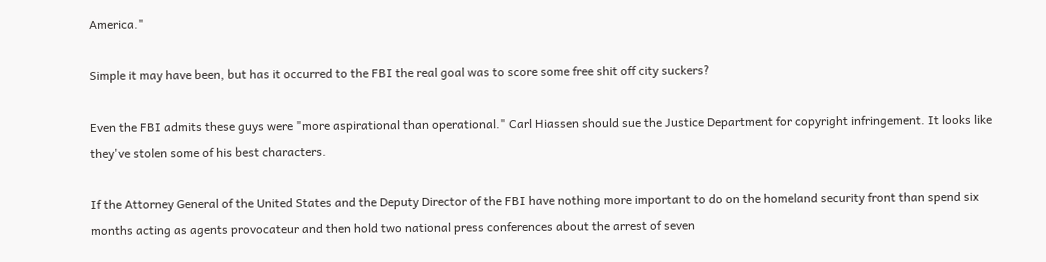America."

Simple it may have been, but has it occurred to the FBI the real goal was to score some free shit off city suckers?

Even the FBI admits these guys were "more aspirational than operational." Carl Hiassen should sue the Justice Department for copyright infringement. It looks like they've stolen some of his best characters.

If the Attorney General of the United States and the Deputy Director of the FBI have nothing more important to do on the homeland security front than spend six months acting as agents provocateur and then hold two national press conferences about the arrest of seven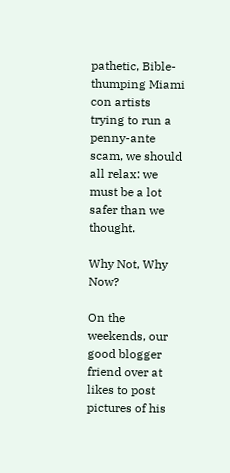pathetic, Bible-thumping Miami con artists trying to run a penny-ante scam, we should all relax: we must be a lot safer than we thought.

Why Not, Why Now?

On the weekends, our good blogger friend over at likes to post pictures of his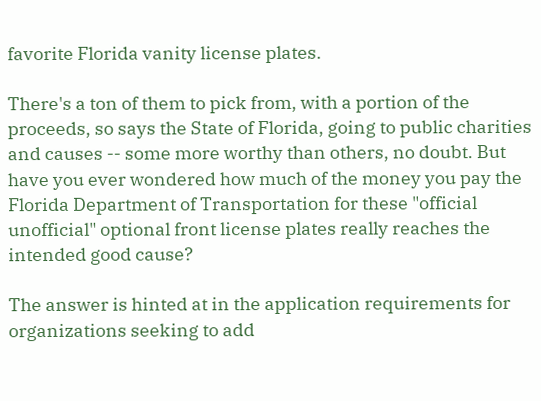favorite Florida vanity license plates.

There's a ton of them to pick from, with a portion of the proceeds, so says the State of Florida, going to public charities and causes -- some more worthy than others, no doubt. But have you ever wondered how much of the money you pay the Florida Department of Transportation for these "official unofficial" optional front license plates really reaches the intended good cause?

The answer is hinted at in the application requirements for organizations seeking to add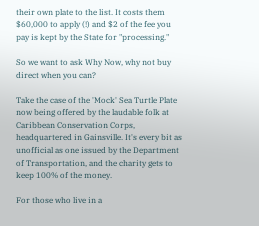their own plate to the list. It costs them $60,000 to apply (!) and $2 of the fee you pay is kept by the State for "processing."

So we want to ask Why Now, why not buy direct when you can?

Take the case of the 'Mock' Sea Turtle Plate now being offered by the laudable folk at Caribbean Conservation Corps, headquartered in Gainsville. It's every bit as unofficial as one issued by the Department of Transportation, and the charity gets to keep 100% of the money.

For those who live in a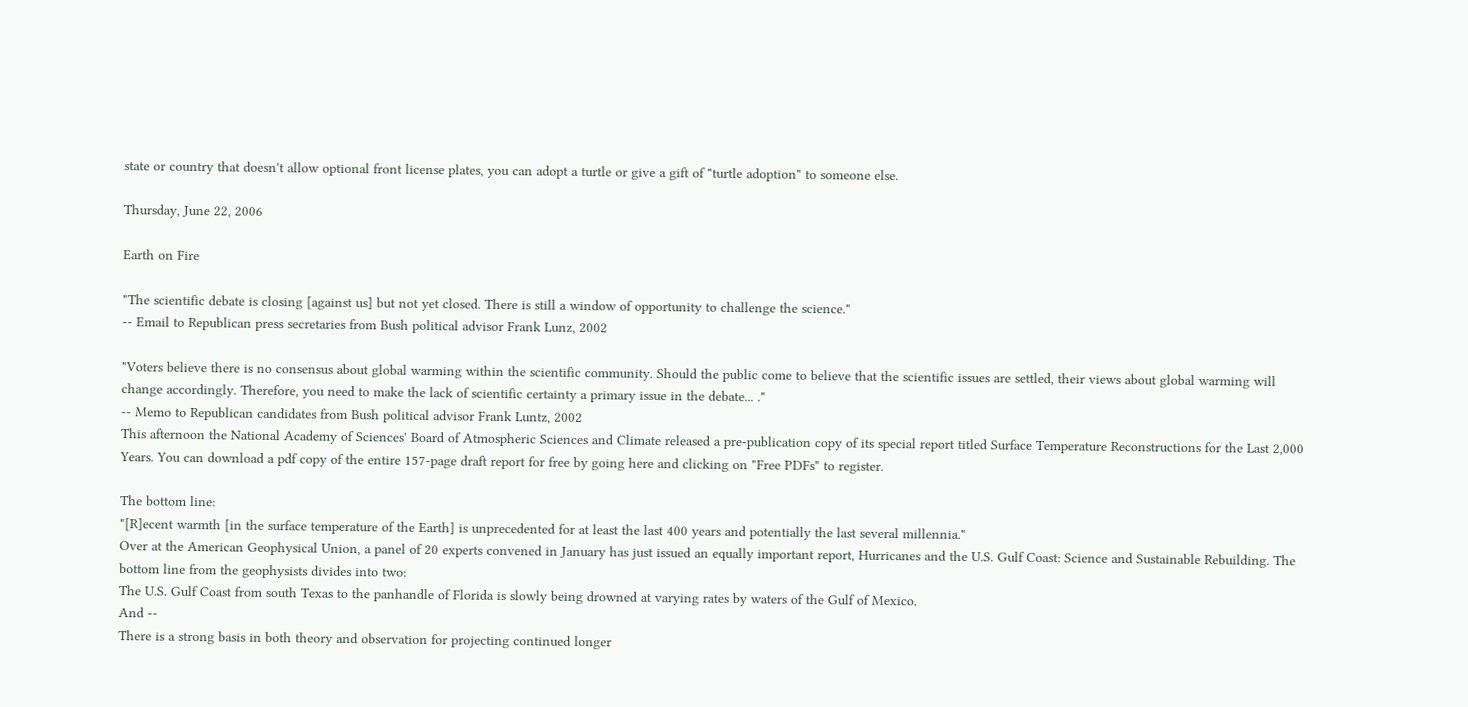state or country that doesn't allow optional front license plates, you can adopt a turtle or give a gift of "turtle adoption" to someone else.

Thursday, June 22, 2006

Earth on Fire

"The scientific debate is closing [against us] but not yet closed. There is still a window of opportunity to challenge the science."
-- Email to Republican press secretaries from Bush political advisor Frank Lunz, 2002

"Voters believe there is no consensus about global warming within the scientific community. Should the public come to believe that the scientific issues are settled, their views about global warming will change accordingly. Therefore, you need to make the lack of scientific certainty a primary issue in the debate... ."
-- Memo to Republican candidates from Bush political advisor Frank Luntz, 2002
This afternoon the National Academy of Sciences' Board of Atmospheric Sciences and Climate released a pre-publication copy of its special report titled Surface Temperature Reconstructions for the Last 2,000 Years. You can download a pdf copy of the entire 157-page draft report for free by going here and clicking on "Free PDFs" to register.

The bottom line:
"[R]ecent warmth [in the surface temperature of the Earth] is unprecedented for at least the last 400 years and potentially the last several millennia."
Over at the American Geophysical Union, a panel of 20 experts convened in January has just issued an equally important report, Hurricanes and the U.S. Gulf Coast: Science and Sustainable Rebuilding. The bottom line from the geophysists divides into two:
The U.S. Gulf Coast from south Texas to the panhandle of Florida is slowly being drowned at varying rates by waters of the Gulf of Mexico.
And --
There is a strong basis in both theory and observation for projecting continued longer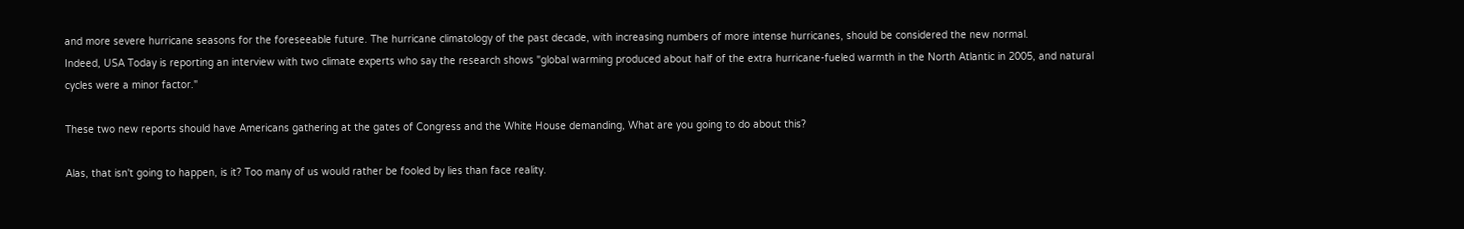and more severe hurricane seasons for the foreseeable future. The hurricane climatology of the past decade, with increasing numbers of more intense hurricanes, should be considered the new normal.
Indeed, USA Today is reporting an interview with two climate experts who say the research shows "global warming produced about half of the extra hurricane-fueled warmth in the North Atlantic in 2005, and natural cycles were a minor factor."

These two new reports should have Americans gathering at the gates of Congress and the White House demanding, What are you going to do about this?

Alas, that isn't going to happen, is it? Too many of us would rather be fooled by lies than face reality.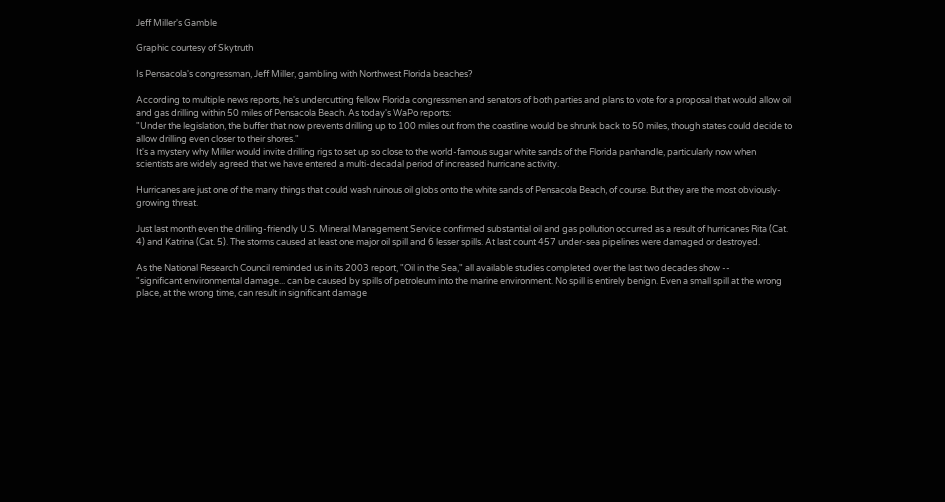Jeff Miller's Gamble

Graphic courtesy of Skytruth

Is Pensacola's congressman, Jeff Miller, gambling with Northwest Florida beaches?

According to multiple news reports, he's undercutting fellow Florida congressmen and senators of both parties and plans to vote for a proposal that would allow oil and gas drilling within 50 miles of Pensacola Beach. As today's WaPo reports:
"Under the legislation, the buffer that now prevents drilling up to 100 miles out from the coastline would be shrunk back to 50 miles, though states could decide to allow drilling even closer to their shores."
It's a mystery why Miller would invite drilling rigs to set up so close to the world-famous sugar white sands of the Florida panhandle, particularly now when scientists are widely agreed that we have entered a multi-decadal period of increased hurricane activity.

Hurricanes are just one of the many things that could wash ruinous oil globs onto the white sands of Pensacola Beach, of course. But they are the most obviously-growing threat.

Just last month even the drilling-friendly U.S. Mineral Management Service confirmed substantial oil and gas pollution occurred as a result of hurricanes Rita (Cat. 4) and Katrina (Cat. 5). The storms caused at least one major oil spill and 6 lesser spills. At last count 457 under-sea pipelines were damaged or destroyed.

As the National Research Council reminded us in its 2003 report, "Oil in the Sea," all available studies completed over the last two decades show --
"significant environmental damage... can be caused by spills of petroleum into the marine environment. No spill is entirely benign. Even a small spill at the wrong place, at the wrong time, can result in significant damage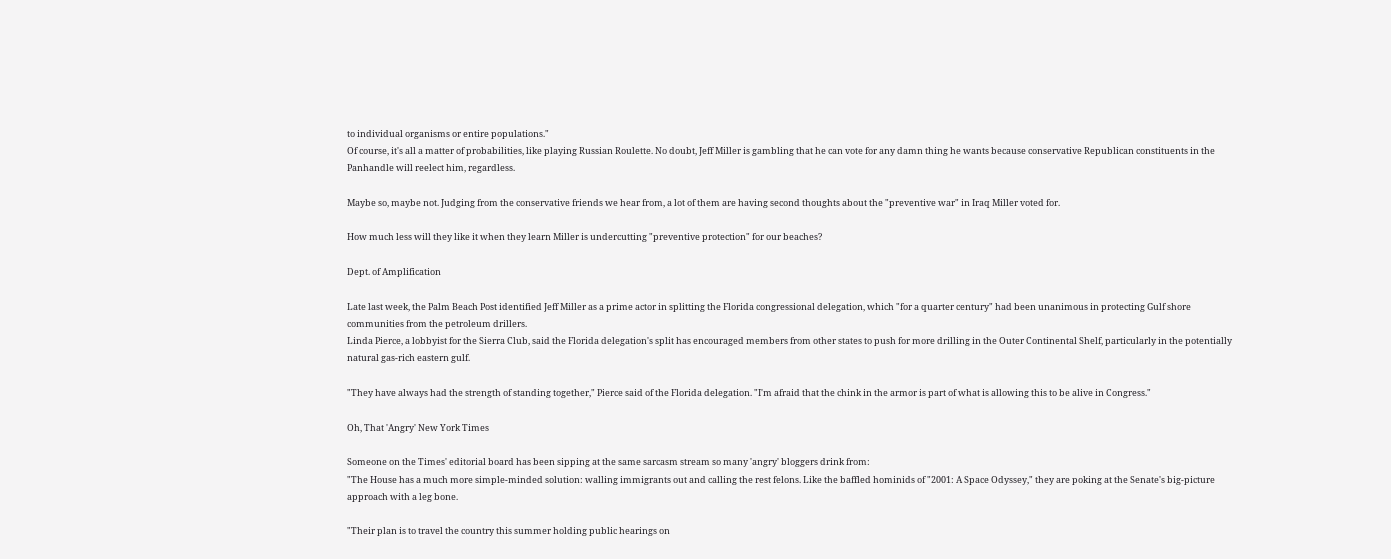to individual organisms or entire populations."
Of course, it's all a matter of probabilities, like playing Russian Roulette. No doubt, Jeff Miller is gambling that he can vote for any damn thing he wants because conservative Republican constituents in the Panhandle will reelect him, regardless.

Maybe so, maybe not. Judging from the conservative friends we hear from, a lot of them are having second thoughts about the "preventive war" in Iraq Miller voted for.

How much less will they like it when they learn Miller is undercutting "preventive protection" for our beaches?

Dept. of Amplification

Late last week, the Palm Beach Post identified Jeff Miller as a prime actor in splitting the Florida congressional delegation, which "for a quarter century" had been unanimous in protecting Gulf shore communities from the petroleum drillers.
Linda Pierce, a lobbyist for the Sierra Club, said the Florida delegation's split has encouraged members from other states to push for more drilling in the Outer Continental Shelf, particularly in the potentially natural gas-rich eastern gulf.

"They have always had the strength of standing together," Pierce said of the Florida delegation. "I'm afraid that the chink in the armor is part of what is allowing this to be alive in Congress."

Oh, That 'Angry' New York Times

Someone on the Times' editorial board has been sipping at the same sarcasm stream so many 'angry' bloggers drink from:
"The House has a much more simple-minded solution: walling immigrants out and calling the rest felons. Like the baffled hominids of "2001: A Space Odyssey," they are poking at the Senate's big-picture approach with a leg bone.

"Their plan is to travel the country this summer holding public hearings on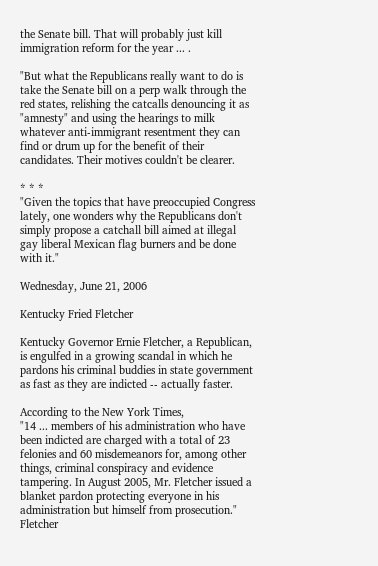the Senate bill. That will probably just kill immigration reform for the year ... .

"But what the Republicans really want to do is take the Senate bill on a perp walk through the red states, relishing the catcalls denouncing it as "amnesty" and using the hearings to milk whatever anti-immigrant resentment they can find or drum up for the benefit of their candidates. Their motives couldn't be clearer.

* * *
"Given the topics that have preoccupied Congress lately, one wonders why the Republicans don't simply propose a catchall bill aimed at illegal gay liberal Mexican flag burners and be done with it."

Wednesday, June 21, 2006

Kentucky Fried Fletcher

Kentucky Governor Ernie Fletcher, a Republican, is engulfed in a growing scandal in which he pardons his criminal buddies in state government as fast as they are indicted -- actually faster.

According to the New York Times,
"14 ... members of his administration who have been indicted are charged with a total of 23 felonies and 60 misdemeanors for, among other things, criminal conspiracy and evidence tampering. In August 2005, Mr. Fletcher issued a blanket pardon protecting everyone in his administration but himself from prosecution."
Fletcher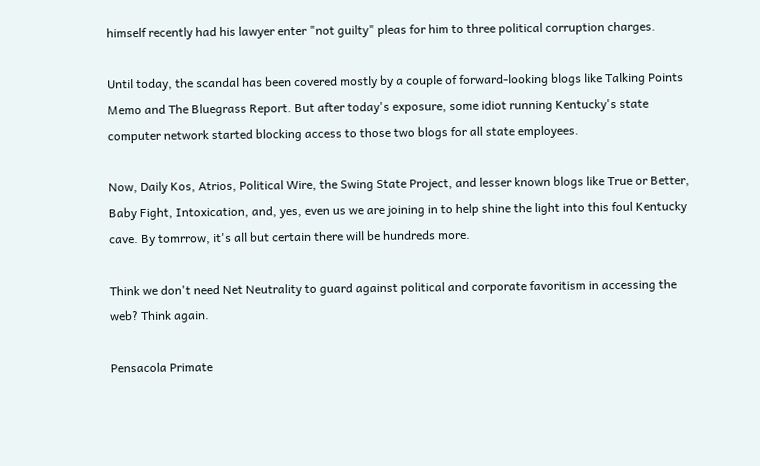himself recently had his lawyer enter "not guilty" pleas for him to three political corruption charges.

Until today, the scandal has been covered mostly by a couple of forward-looking blogs like Talking Points Memo and The Bluegrass Report. But after today's exposure, some idiot running Kentucky's state computer network started blocking access to those two blogs for all state employees.

Now, Daily Kos, Atrios, Political Wire, the Swing State Project, and lesser known blogs like True or Better, Baby Fight, Intoxication, and, yes, even us we are joining in to help shine the light into this foul Kentucky cave. By tomrrow, it's all but certain there will be hundreds more.

Think we don't need Net Neutrality to guard against political and corporate favoritism in accessing the web? Think again.

Pensacola Primate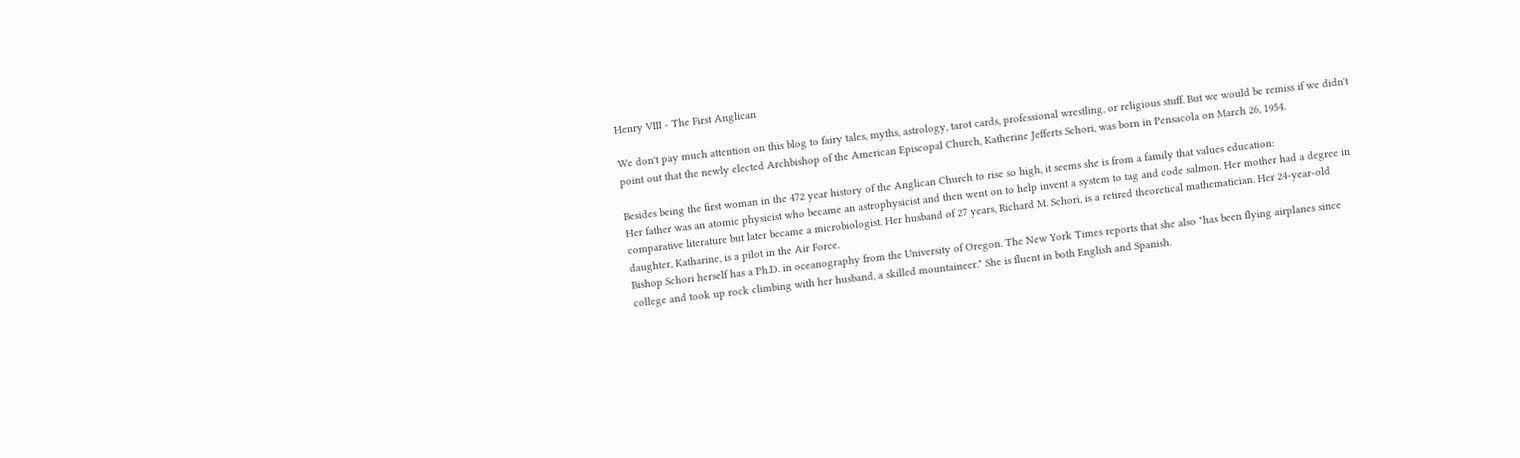Henry VIII - The First Anglican

We don't pay much attention on this blog to fairy tales, myths, astrology, tarot cards, professional wrestling, or religious stuff. But we would be remiss if we didn't point out that the newly elected Archbishop of the American Episcopal Church, Katherine Jefferts Schori, was born in Pensacola on March 26, 1954.

Besides being the first woman in the 472 year history of the Anglican Church to rise so high, it seems she is from a family that values education:
Her father was an atomic physicist who became an astrophysicist and then went on to help invent a system to tag and code salmon. Her mother had a degree in comparative literature but later became a microbiologist. Her husband of 27 years, Richard M. Schori, is a retired theoretical mathematician. Her 24-year-old daughter, Katharine, is a pilot in the Air Force.
Bishop Schori herself has a Ph.D. in oceanography from the University of Oregon. The New York Times reports that she also "has been flying airplanes since college and took up rock climbing with her husband, a skilled mountaineer." She is fluent in both English and Spanish.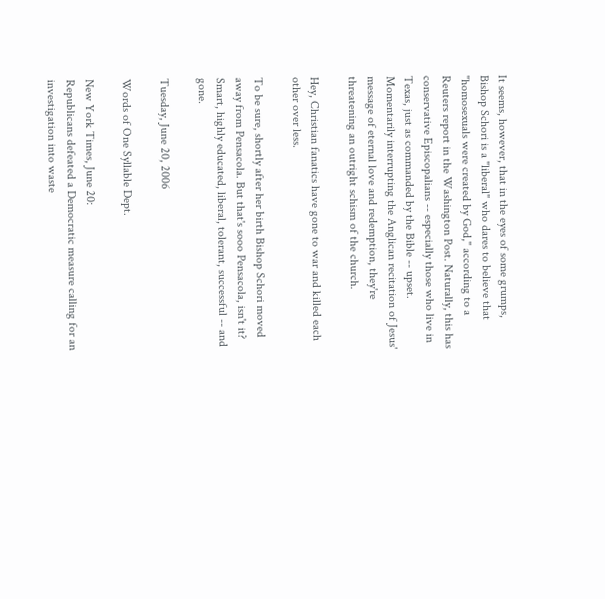It seems, however, that in the eyes of some grumps, Bishop Schori is a "liberal" who dares to believe that "homosexuals were created by God," according to a Reuters report in the Washington Post. Naturally, this has conservative Episcopalians -- especially those who live in Texas, just as commanded by the Bible -- upset. Momentarily interrupting the Anglican recitation of Jesus' message of eternal love and redemption, they're threatening an outright schism of the church.

Hey, Christian fanatics have gone to war and killed each other over less.

To be sure, shortly after her birth Bishop Schori moved away from Pensacola. But that's sooo Pensacola, isn't it? Smart, highly educated, liberal, tolerant, successful -- and gone.

Tuesday, June 20, 2006

Words of One Syllable Dept.

New York Times, June 20:
Republicans defeated a Democratic measure calling for an investigation into waste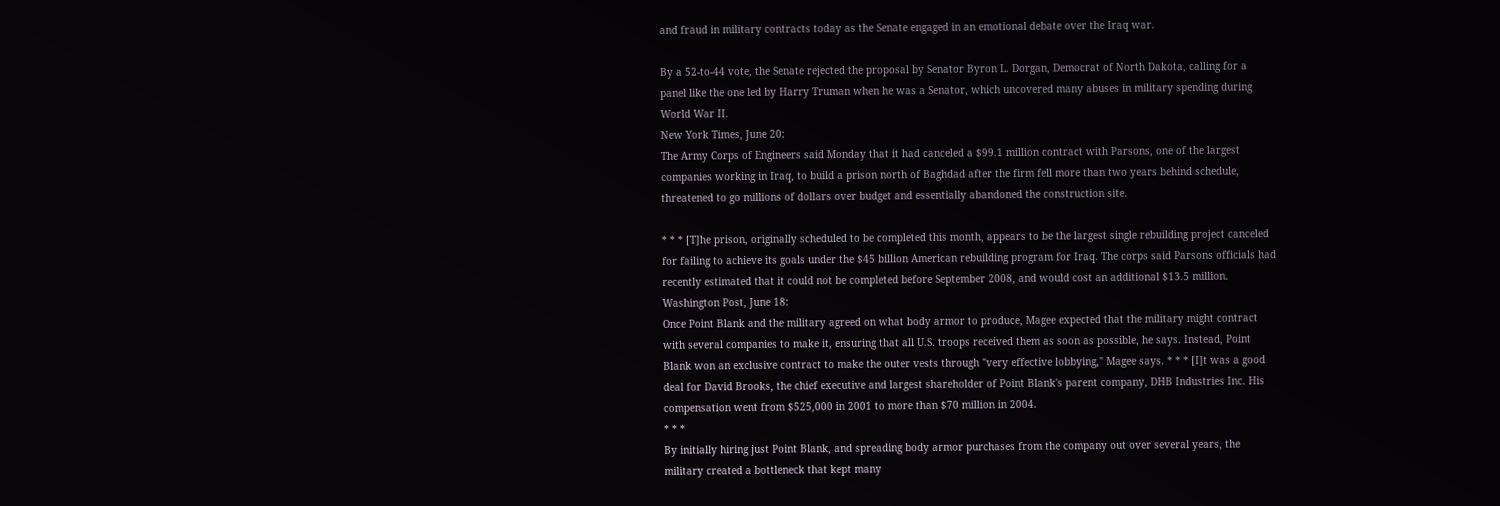and fraud in military contracts today as the Senate engaged in an emotional debate over the Iraq war.

By a 52-to-44 vote, the Senate rejected the proposal by Senator Byron L. Dorgan, Democrat of North Dakota, calling for a panel like the one led by Harry Truman when he was a Senator, which uncovered many abuses in military spending during World War II.
New York Times, June 20:
The Army Corps of Engineers said Monday that it had canceled a $99.1 million contract with Parsons, one of the largest companies working in Iraq, to build a prison north of Baghdad after the firm fell more than two years behind schedule, threatened to go millions of dollars over budget and essentially abandoned the construction site.

* * * [T]he prison, originally scheduled to be completed this month, appears to be the largest single rebuilding project canceled for failing to achieve its goals under the $45 billion American rebuilding program for Iraq. The corps said Parsons officials had recently estimated that it could not be completed before September 2008, and would cost an additional $13.5 million.
Washington Post, June 18:
Once Point Blank and the military agreed on what body armor to produce, Magee expected that the military might contract with several companies to make it, ensuring that all U.S. troops received them as soon as possible, he says. Instead, Point Blank won an exclusive contract to make the outer vests through "very effective lobbying," Magee says. * * * [I]t was a good deal for David Brooks, the chief executive and largest shareholder of Point Blank's parent company, DHB Industries Inc. His compensation went from $525,000 in 2001 to more than $70 million in 2004.
* * *
By initially hiring just Point Blank, and spreading body armor purchases from the company out over several years, the military created a bottleneck that kept many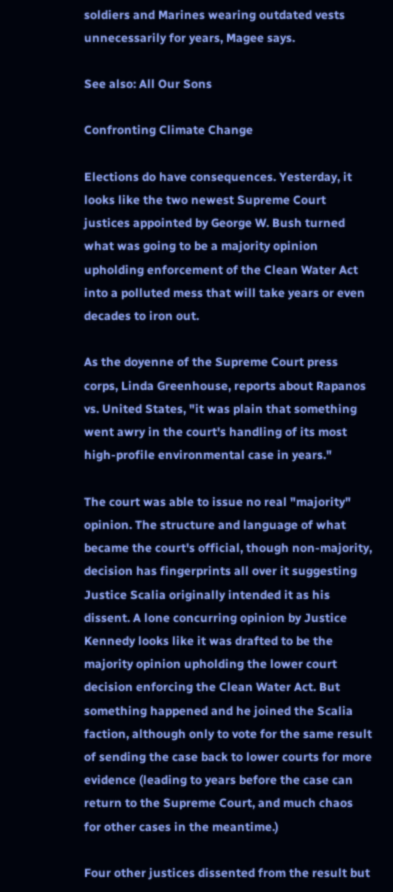soldiers and Marines wearing outdated vests unnecessarily for years, Magee says.

See also: All Our Sons

Confronting Climate Change

Elections do have consequences. Yesterday, it looks like the two newest Supreme Court justices appointed by George W. Bush turned what was going to be a majority opinion upholding enforcement of the Clean Water Act into a polluted mess that will take years or even decades to iron out.

As the doyenne of the Supreme Court press corps, Linda Greenhouse, reports about Rapanos vs. United States, "it was plain that something went awry in the court's handling of its most high-profile environmental case in years."

The court was able to issue no real "majority" opinion. The structure and language of what became the court's official, though non-majority, decision has fingerprints all over it suggesting Justice Scalia originally intended it as his dissent. A lone concurring opinion by Justice Kennedy looks like it was drafted to be the majority opinion upholding the lower court decision enforcing the Clean Water Act. But something happened and he joined the Scalia faction, although only to vote for the same result of sending the case back to lower courts for more evidence (leading to years before the case can return to the Supreme Court, and much chaos for other cases in the meantime.)

Four other justices dissented from the result but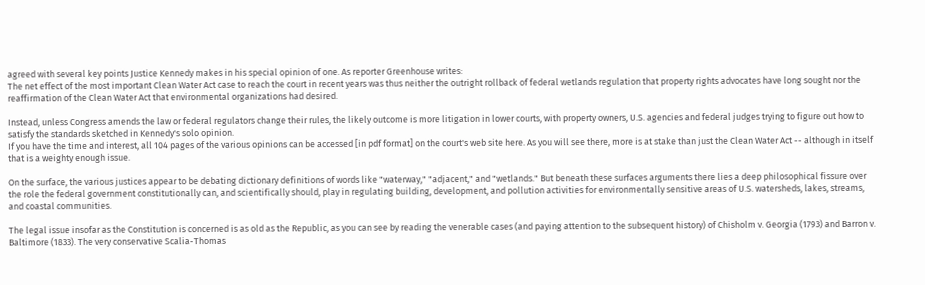agreed with several key points Justice Kennedy makes in his special opinion of one. As reporter Greenhouse writes:
The net effect of the most important Clean Water Act case to reach the court in recent years was thus neither the outright rollback of federal wetlands regulation that property rights advocates have long sought nor the reaffirmation of the Clean Water Act that environmental organizations had desired.

Instead, unless Congress amends the law or federal regulators change their rules, the likely outcome is more litigation in lower courts, with property owners, U.S. agencies and federal judges trying to figure out how to satisfy the standards sketched in Kennedy's solo opinion.
If you have the time and interest, all 104 pages of the various opinions can be accessed [in pdf format] on the court's web site here. As you will see there, more is at stake than just the Clean Water Act -- although in itself that is a weighty enough issue.

On the surface, the various justices appear to be debating dictionary definitions of words like "waterway," "adjacent," and "wetlands." But beneath these surfaces arguments there lies a deep philosophical fissure over the role the federal government constitutionally can, and scientifically should, play in regulating building, development, and pollution activities for environmentally sensitive areas of U.S. watersheds, lakes, streams, and coastal communities.

The legal issue insofar as the Constitution is concerned is as old as the Republic, as you can see by reading the venerable cases (and paying attention to the subsequent history) of Chisholm v. Georgia (1793) and Barron v. Baltimore (1833). The very conservative Scalia-Thomas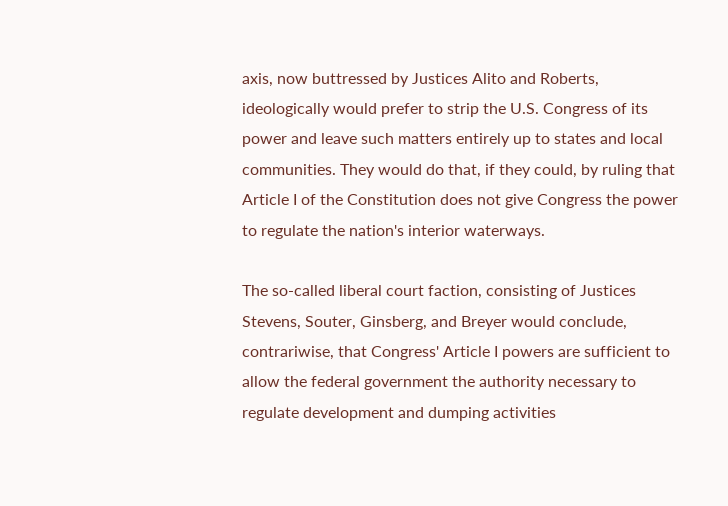axis, now buttressed by Justices Alito and Roberts, ideologically would prefer to strip the U.S. Congress of its power and leave such matters entirely up to states and local communities. They would do that, if they could, by ruling that Article I of the Constitution does not give Congress the power to regulate the nation's interior waterways.

The so-called liberal court faction, consisting of Justices Stevens, Souter, Ginsberg, and Breyer would conclude, contrariwise, that Congress' Article I powers are sufficient to allow the federal government the authority necessary to regulate development and dumping activities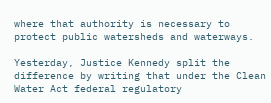where that authority is necessary to protect public watersheds and waterways.

Yesterday, Justice Kennedy split the difference by writing that under the Clean Water Act federal regulatory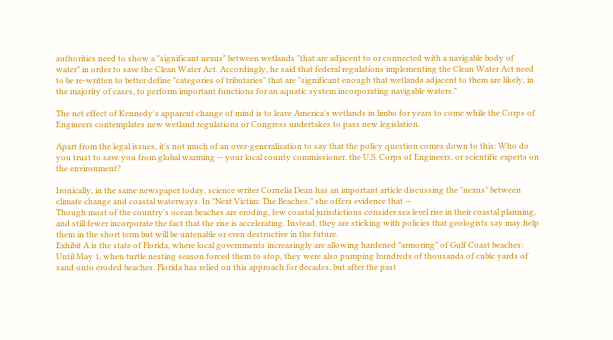authorities need to show a "significant nexus" between wetlands "that are adjacent to or connected with a navigable body of water" in order to save the Clean Water Act. Accordingly, he said that federal regulations implementing the Clean Water Act need to be re-written to better define "categories of tributaries" that are "significant enough that wetlands adjacent to them are likely, in the majority of cases, to perform important functions for an aquatic system incorporating navigable waters."

The net effect of Kennedy's apparent change of mind is to leave America's wetlands in limbo for years to come while the Corps of Engineers contemplates new wetland regulations or Congress undertakes to pass new legislation.

Apart from the legal issues, it's not much of an over-generalization to say that the policy question comes down to this: Who do you trust to save you from global warming -- your local county commissioner, the U.S. Corps of Engineers, or scientific experts on the environment?

Ironically, in the same newspaper today, science writer Cornelia Dean has an important article discussing the "nexus" between climate change and coastal waterways. In "Next Victim: The Beaches," she offers evidence that --
Though most of the country's ocean beaches are eroding, few coastal jurisdictions consider sea level rise in their coastal planning, and still fewer incorporate the fact that the rise is accelerating. Instead, they are sticking with policies that geologists say may help them in the short term but will be untenable or even destructive in the future.
Exhibit A is the state of Florida, where local governments increasingly are allowing hardened "armoring" of Gulf Coast beaches:
Until May 1, when turtle nesting season forced them to stop, they were also pumping hundreds of thousands of cubic yards of sand onto eroded beaches. Florida has relied on this approach for decades, but after the past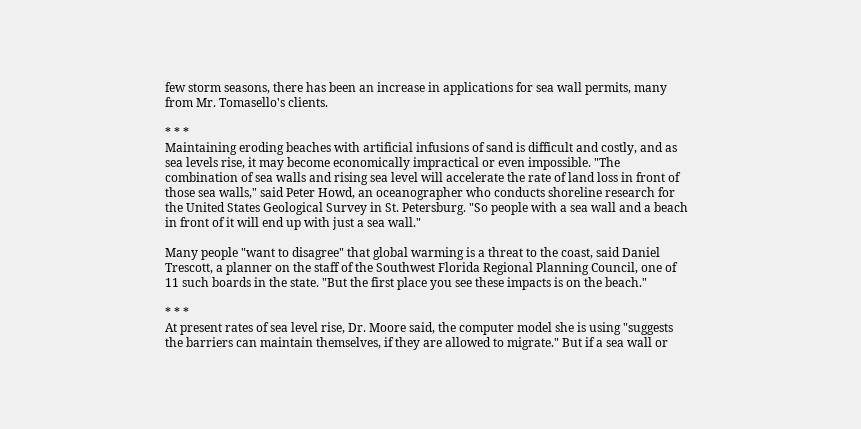few storm seasons, there has been an increase in applications for sea wall permits, many from Mr. Tomasello's clients.

* * *
Maintaining eroding beaches with artificial infusions of sand is difficult and costly, and as sea levels rise, it may become economically impractical or even impossible. "The combination of sea walls and rising sea level will accelerate the rate of land loss in front of those sea walls," said Peter Howd, an oceanographer who conducts shoreline research for the United States Geological Survey in St. Petersburg. "So people with a sea wall and a beach in front of it will end up with just a sea wall."

Many people "want to disagree" that global warming is a threat to the coast, said Daniel Trescott, a planner on the staff of the Southwest Florida Regional Planning Council, one of 11 such boards in the state. "But the first place you see these impacts is on the beach."

* * *
At present rates of sea level rise, Dr. Moore said, the computer model she is using "suggests the barriers can maintain themselves, if they are allowed to migrate." But if a sea wall or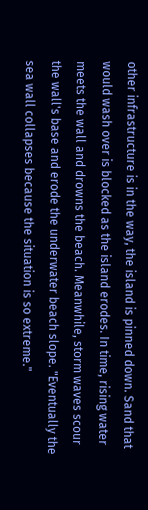other infrastructure is in the way, the island is pinned down. Sand that would wash over is blocked as the island erodes. In time, rising water meets the wall and drowns the beach. Meanwhile, storm waves scour the wall's base and erode the underwater beach slope. "Eventually the sea wall collapses because the situation is so extreme."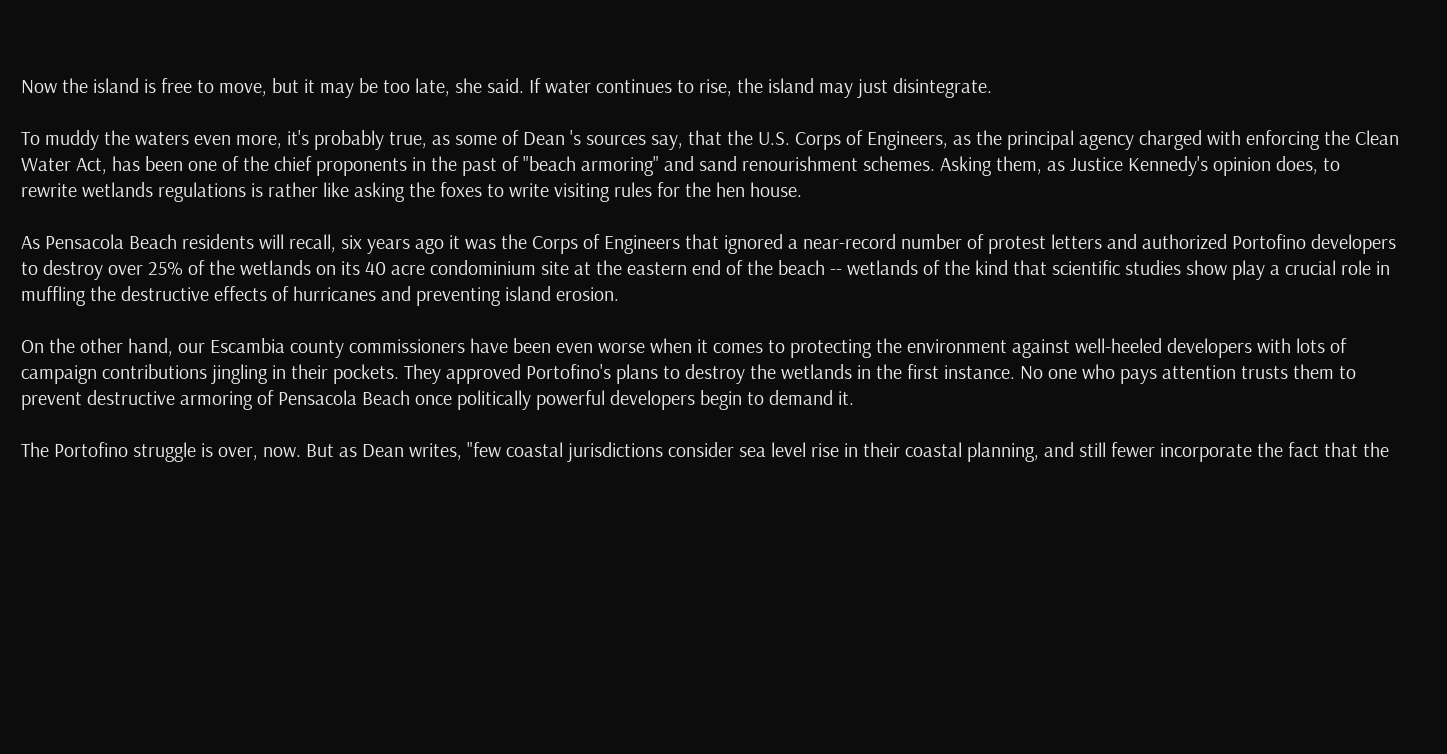Now the island is free to move, but it may be too late, she said. If water continues to rise, the island may just disintegrate.

To muddy the waters even more, it's probably true, as some of Dean 's sources say, that the U.S. Corps of Engineers, as the principal agency charged with enforcing the Clean Water Act, has been one of the chief proponents in the past of "beach armoring" and sand renourishment schemes. Asking them, as Justice Kennedy's opinion does, to rewrite wetlands regulations is rather like asking the foxes to write visiting rules for the hen house.

As Pensacola Beach residents will recall, six years ago it was the Corps of Engineers that ignored a near-record number of protest letters and authorized Portofino developers to destroy over 25% of the wetlands on its 40 acre condominium site at the eastern end of the beach -- wetlands of the kind that scientific studies show play a crucial role in muffling the destructive effects of hurricanes and preventing island erosion.

On the other hand, our Escambia county commissioners have been even worse when it comes to protecting the environment against well-heeled developers with lots of campaign contributions jingling in their pockets. They approved Portofino's plans to destroy the wetlands in the first instance. No one who pays attention trusts them to prevent destructive armoring of Pensacola Beach once politically powerful developers begin to demand it.

The Portofino struggle is over, now. But as Dean writes, "few coastal jurisdictions consider sea level rise in their coastal planning, and still fewer incorporate the fact that the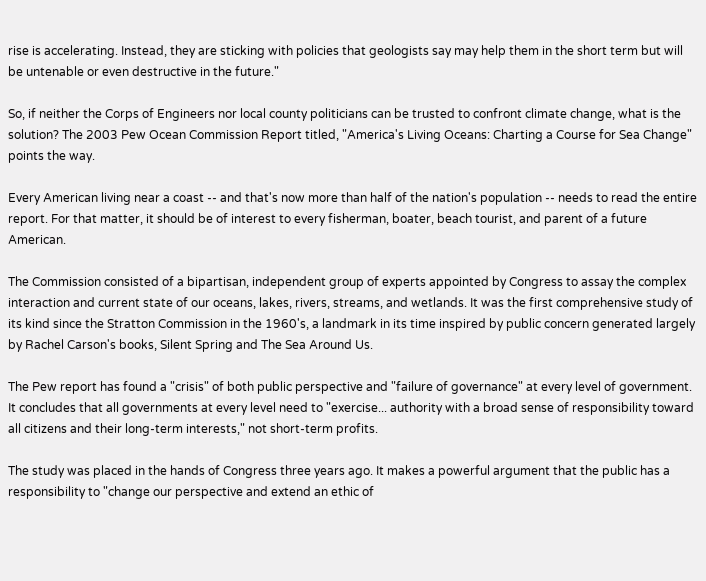rise is accelerating. Instead, they are sticking with policies that geologists say may help them in the short term but will be untenable or even destructive in the future."

So, if neither the Corps of Engineers nor local county politicians can be trusted to confront climate change, what is the solution? The 2003 Pew Ocean Commission Report titled, "America's Living Oceans: Charting a Course for Sea Change" points the way.

Every American living near a coast -- and that's now more than half of the nation's population -- needs to read the entire report. For that matter, it should be of interest to every fisherman, boater, beach tourist, and parent of a future American.

The Commission consisted of a bipartisan, independent group of experts appointed by Congress to assay the complex interaction and current state of our oceans, lakes, rivers, streams, and wetlands. It was the first comprehensive study of its kind since the Stratton Commission in the 1960's, a landmark in its time inspired by public concern generated largely by Rachel Carson's books, Silent Spring and The Sea Around Us.

The Pew report has found a "crisis" of both public perspective and "failure of governance" at every level of government. It concludes that all governments at every level need to "exercise... authority with a broad sense of responsibility toward all citizens and their long-term interests," not short-term profits.

The study was placed in the hands of Congress three years ago. It makes a powerful argument that the public has a responsibility to "change our perspective and extend an ethic of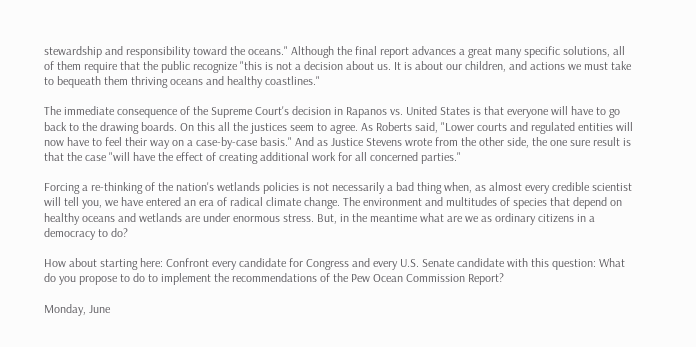stewardship and responsibility toward the oceans." Although the final report advances a great many specific solutions, all of them require that the public recognize "this is not a decision about us. It is about our children, and actions we must take to bequeath them thriving oceans and healthy coastlines."

The immediate consequence of the Supreme Court's decision in Rapanos vs. United States is that everyone will have to go back to the drawing boards. On this all the justices seem to agree. As Roberts said, "Lower courts and regulated entities will now have to feel their way on a case-by-case basis." And as Justice Stevens wrote from the other side, the one sure result is that the case "will have the effect of creating additional work for all concerned parties."

Forcing a re-thinking of the nation's wetlands policies is not necessarily a bad thing when, as almost every credible scientist will tell you, we have entered an era of radical climate change. The environment and multitudes of species that depend on healthy oceans and wetlands are under enormous stress. But, in the meantime what are we as ordinary citizens in a democracy to do?

How about starting here: Confront every candidate for Congress and every U.S. Senate candidate with this question: What do you propose to do to implement the recommendations of the Pew Ocean Commission Report?

Monday, June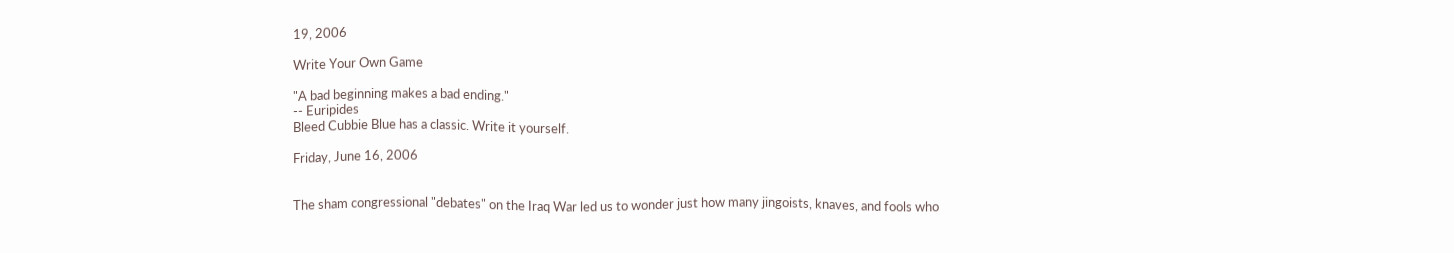19, 2006

Write Your Own Game

"A bad beginning makes a bad ending."
-- Euripides
Bleed Cubbie Blue has a classic. Write it yourself.

Friday, June 16, 2006


The sham congressional "debates" on the Iraq War led us to wonder just how many jingoists, knaves, and fools who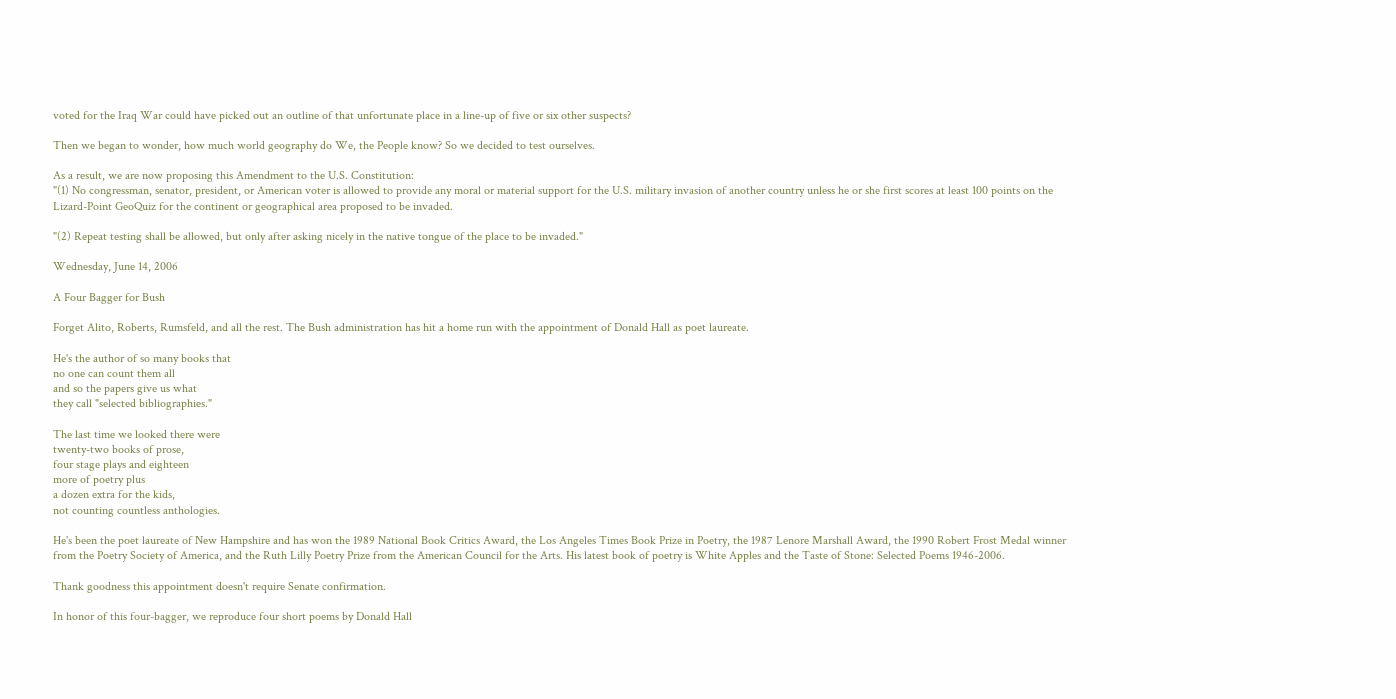voted for the Iraq War could have picked out an outline of that unfortunate place in a line-up of five or six other suspects?

Then we began to wonder, how much world geography do We, the People know? So we decided to test ourselves.

As a result, we are now proposing this Amendment to the U.S. Constitution:
"(1) No congressman, senator, president, or American voter is allowed to provide any moral or material support for the U.S. military invasion of another country unless he or she first scores at least 100 points on the Lizard-Point GeoQuiz for the continent or geographical area proposed to be invaded.

"(2) Repeat testing shall be allowed, but only after asking nicely in the native tongue of the place to be invaded."

Wednesday, June 14, 2006

A Four Bagger for Bush

Forget Alito, Roberts, Rumsfeld, and all the rest. The Bush administration has hit a home run with the appointment of Donald Hall as poet laureate.

He's the author of so many books that
no one can count them all
and so the papers give us what
they call "selected bibliographies."

The last time we looked there were
twenty-two books of prose,
four stage plays and eighteen
more of poetry plus
a dozen extra for the kids,
not counting countless anthologies.

He's been the poet laureate of New Hampshire and has won the 1989 National Book Critics Award, the Los Angeles Times Book Prize in Poetry, the 1987 Lenore Marshall Award, the 1990 Robert Frost Medal winner from the Poetry Society of America, and the Ruth Lilly Poetry Prize from the American Council for the Arts. His latest book of poetry is White Apples and the Taste of Stone: Selected Poems 1946-2006.

Thank goodness this appointment doesn't require Senate confirmation.

In honor of this four-bagger, we reproduce four short poems by Donald Hall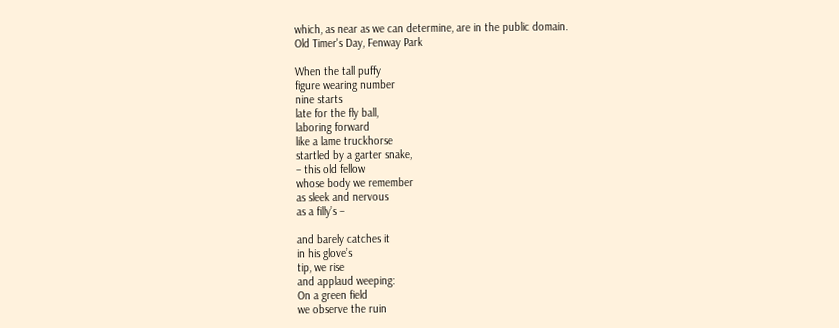which, as near as we can determine, are in the public domain.
Old Timer's Day, Fenway Park

When the tall puffy
figure wearing number
nine starts
late for the fly ball,
laboring forward
like a lame truckhorse
startled by a garter snake,
– this old fellow
whose body we remember
as sleek and nervous
as a filly’s –

and barely catches it
in his glove’s
tip, we rise
and applaud weeping:
On a green field
we observe the ruin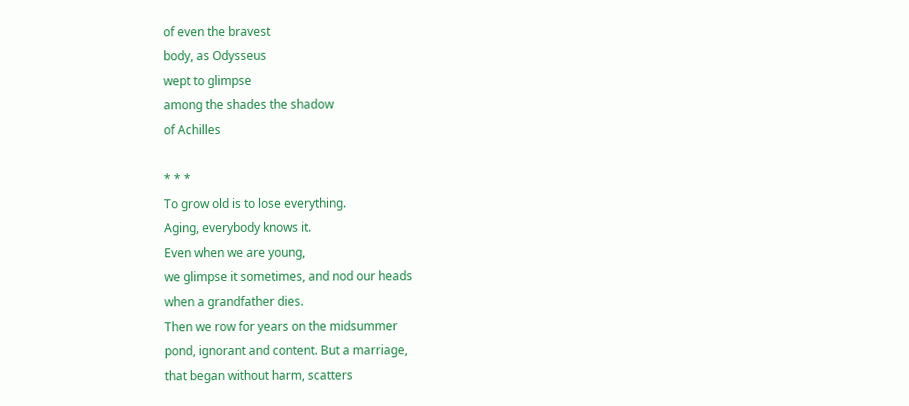of even the bravest
body, as Odysseus
wept to glimpse
among the shades the shadow
of Achilles

* * *
To grow old is to lose everything.
Aging, everybody knows it.
Even when we are young,
we glimpse it sometimes, and nod our heads
when a grandfather dies.
Then we row for years on the midsummer
pond, ignorant and content. But a marriage,
that began without harm, scatters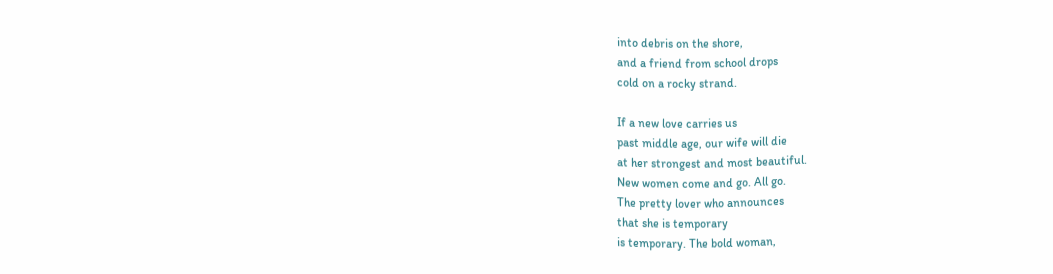into debris on the shore,
and a friend from school drops
cold on a rocky strand.

If a new love carries us
past middle age, our wife will die
at her strongest and most beautiful.
New women come and go. All go.
The pretty lover who announces
that she is temporary
is temporary. The bold woman,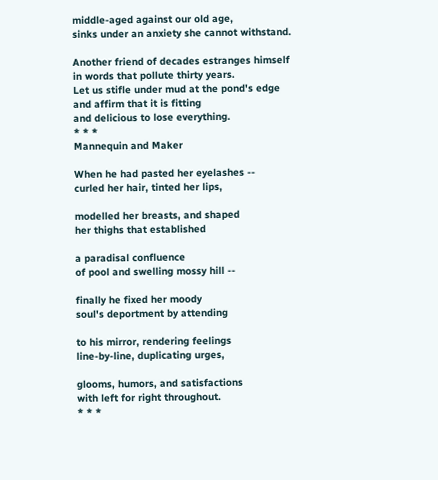middle-aged against our old age,
sinks under an anxiety she cannot withstand.

Another friend of decades estranges himself
in words that pollute thirty years.
Let us stifle under mud at the pond's edge
and affirm that it is fitting
and delicious to lose everything.
* * *
Mannequin and Maker

When he had pasted her eyelashes --
curled her hair, tinted her lips,

modelled her breasts, and shaped
her thighs that established

a paradisal confluence
of pool and swelling mossy hill --

finally he fixed her moody
soul's deportment by attending

to his mirror, rendering feelings
line-by-line, duplicating urges,

glooms, humors, and satisfactions
with left for right throughout.
* * *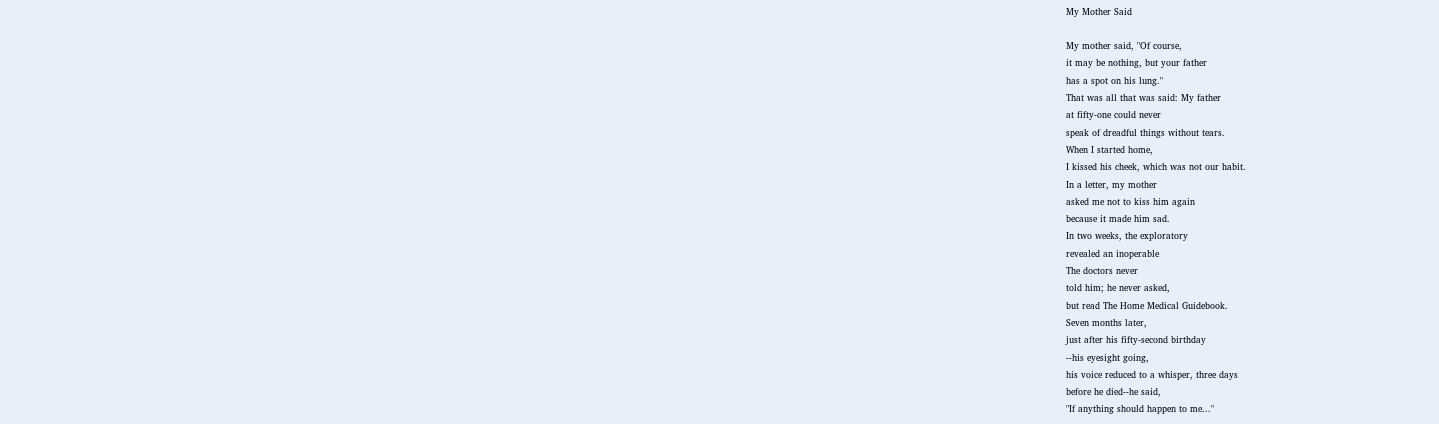My Mother Said

My mother said, "Of course,
it may be nothing, but your father
has a spot on his lung."
That was all that was said: My father
at fifty-one could never
speak of dreadful things without tears.
When I started home,
I kissed his cheek, which was not our habit.
In a letter, my mother
asked me not to kiss him again
because it made him sad.
In two weeks, the exploratory
revealed an inoperable
The doctors never
told him; he never asked,
but read The Home Medical Guidebook.
Seven months later,
just after his fifty-second birthday
--his eyesight going,
his voice reduced to a whisper, three days
before he died--he said,
"If anything should happen to me..."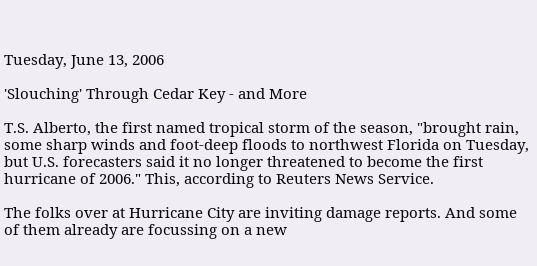Tuesday, June 13, 2006

'Slouching' Through Cedar Key - and More

T.S. Alberto, the first named tropical storm of the season, "brought rain, some sharp winds and foot-deep floods to northwest Florida on Tuesday, but U.S. forecasters said it no longer threatened to become the first hurricane of 2006." This, according to Reuters News Service.

The folks over at Hurricane City are inviting damage reports. And some of them already are focussing on a new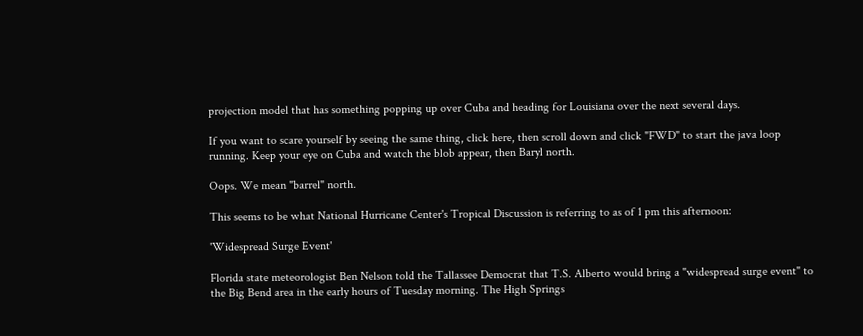projection model that has something popping up over Cuba and heading for Louisiana over the next several days.

If you want to scare yourself by seeing the same thing, click here, then scroll down and click "FWD" to start the java loop running. Keep your eye on Cuba and watch the blob appear, then Baryl north.

Oops. We mean "barrel" north.

This seems to be what National Hurricane Center's Tropical Discussion is referring to as of 1 pm this afternoon:

'Widespread Surge Event'

Florida state meteorologist Ben Nelson told the Tallassee Democrat that T.S. Alberto would bring a "widespread surge event" to the Big Bend area in the early hours of Tuesday morning. The High Springs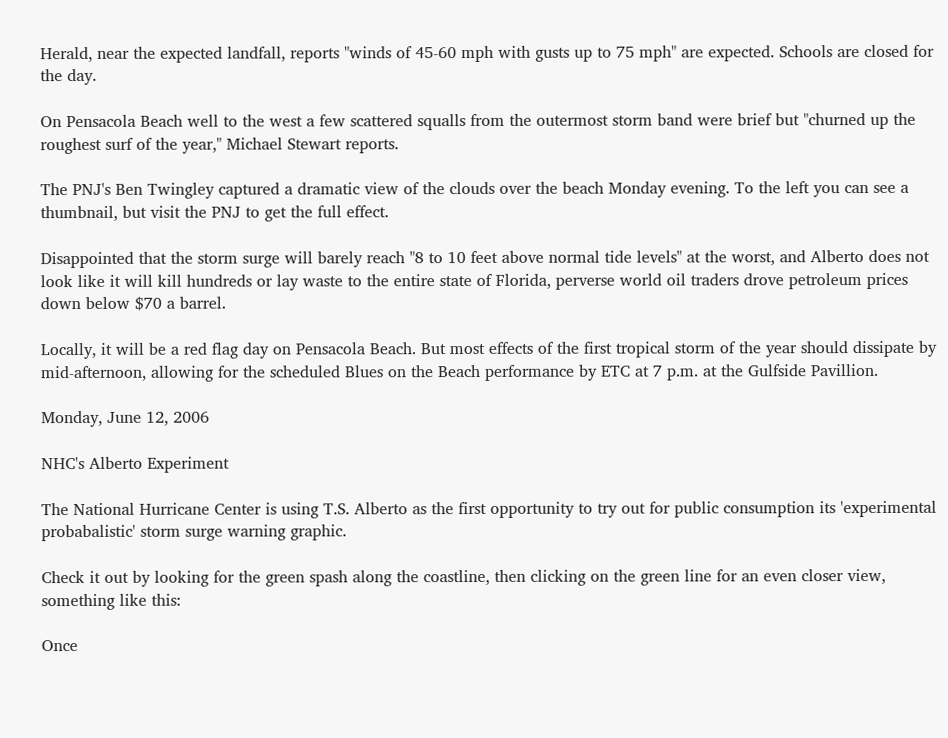Herald, near the expected landfall, reports "winds of 45-60 mph with gusts up to 75 mph" are expected. Schools are closed for the day.

On Pensacola Beach well to the west a few scattered squalls from the outermost storm band were brief but "churned up the roughest surf of the year," Michael Stewart reports.

The PNJ's Ben Twingley captured a dramatic view of the clouds over the beach Monday evening. To the left you can see a thumbnail, but visit the PNJ to get the full effect.

Disappointed that the storm surge will barely reach "8 to 10 feet above normal tide levels" at the worst, and Alberto does not look like it will kill hundreds or lay waste to the entire state of Florida, perverse world oil traders drove petroleum prices down below $70 a barrel.

Locally, it will be a red flag day on Pensacola Beach. But most effects of the first tropical storm of the year should dissipate by mid-afternoon, allowing for the scheduled Blues on the Beach performance by ETC at 7 p.m. at the Gulfside Pavillion.

Monday, June 12, 2006

NHC's Alberto Experiment

The National Hurricane Center is using T.S. Alberto as the first opportunity to try out for public consumption its 'experimental probabalistic' storm surge warning graphic.

Check it out by looking for the green spash along the coastline, then clicking on the green line for an even closer view, something like this:

Once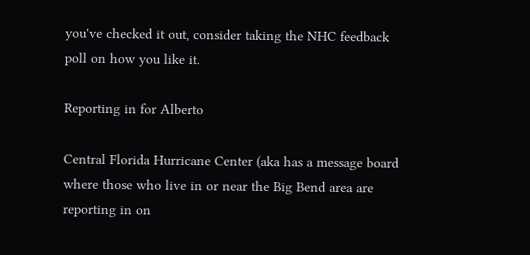you've checked it out, consider taking the NHC feedback poll on how you like it.

Reporting in for Alberto

Central Florida Hurricane Center (aka has a message board where those who live in or near the Big Bend area are reporting in on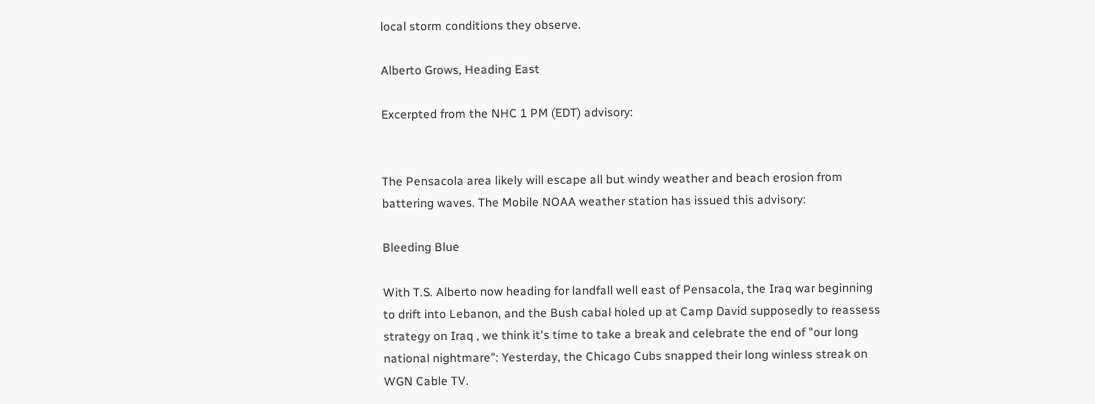local storm conditions they observe.

Alberto Grows, Heading East

Excerpted from the NHC 1 PM (EDT) advisory:


The Pensacola area likely will escape all but windy weather and beach erosion from battering waves. The Mobile NOAA weather station has issued this advisory:

Bleeding Blue

With T.S. Alberto now heading for landfall well east of Pensacola, the Iraq war beginning to drift into Lebanon, and the Bush cabal holed up at Camp David supposedly to reassess strategy on Iraq , we think it's time to take a break and celebrate the end of "our long national nightmare": Yesterday, the Chicago Cubs snapped their long winless streak on WGN Cable TV.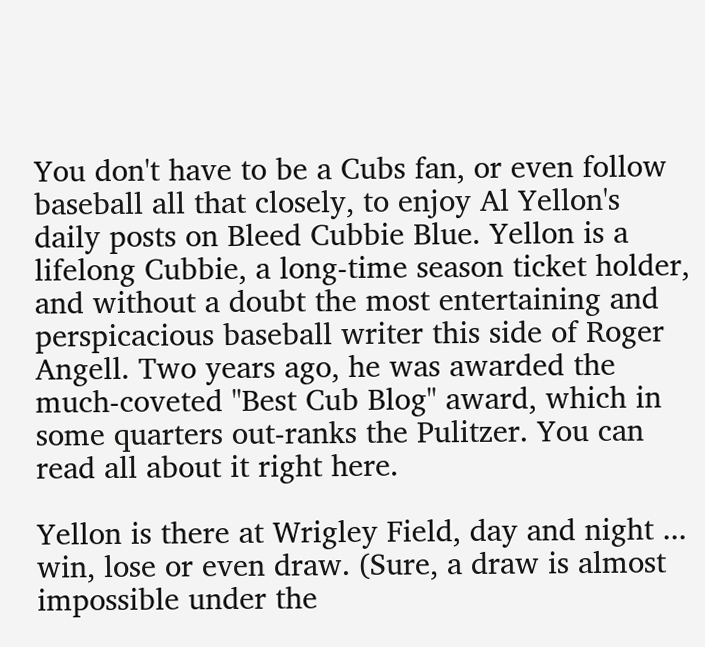You don't have to be a Cubs fan, or even follow baseball all that closely, to enjoy Al Yellon's daily posts on Bleed Cubbie Blue. Yellon is a lifelong Cubbie, a long-time season ticket holder, and without a doubt the most entertaining and perspicacious baseball writer this side of Roger Angell. Two years ago, he was awarded the much-coveted "Best Cub Blog" award, which in some quarters out-ranks the Pulitzer. You can read all about it right here.

Yellon is there at Wrigley Field, day and night ... win, lose or even draw. (Sure, a draw is almost impossible under the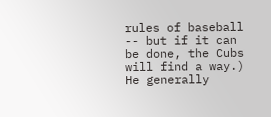rules of baseball -- but if it can be done, the Cubs will find a way.) He generally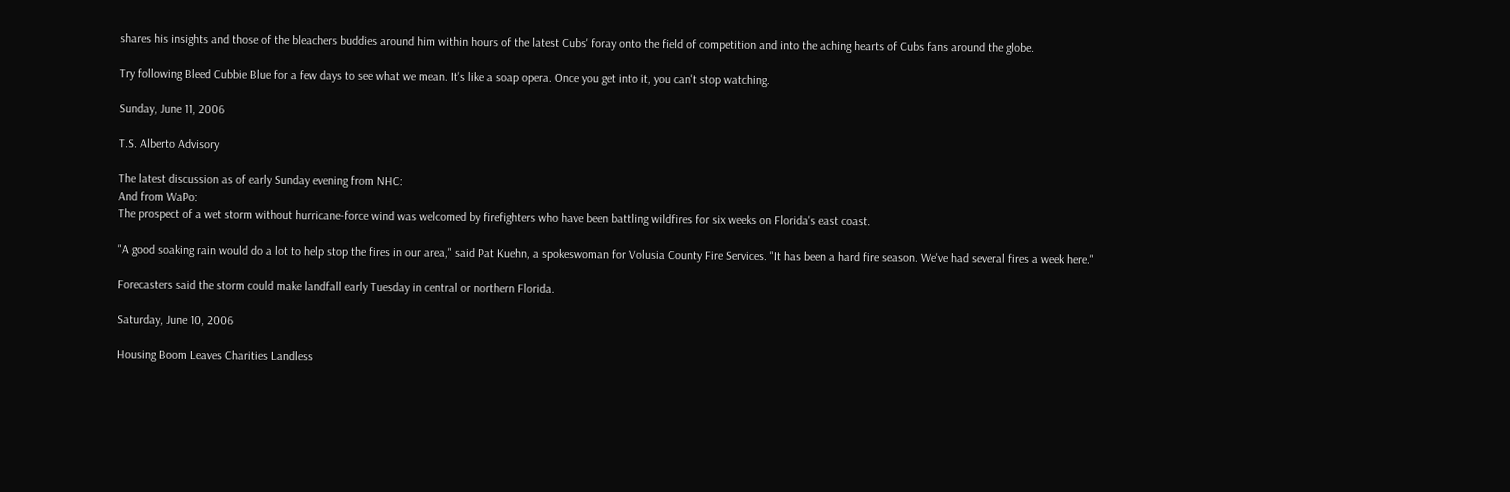shares his insights and those of the bleachers buddies around him within hours of the latest Cubs' foray onto the field of competition and into the aching hearts of Cubs fans around the globe.

Try following Bleed Cubbie Blue for a few days to see what we mean. It's like a soap opera. Once you get into it, you can't stop watching.

Sunday, June 11, 2006

T.S. Alberto Advisory

The latest discussion as of early Sunday evening from NHC:
And from WaPo:
The prospect of a wet storm without hurricane-force wind was welcomed by firefighters who have been battling wildfires for six weeks on Florida's east coast.

"A good soaking rain would do a lot to help stop the fires in our area," said Pat Kuehn, a spokeswoman for Volusia County Fire Services. "It has been a hard fire season. We've had several fires a week here."

Forecasters said the storm could make landfall early Tuesday in central or northern Florida.

Saturday, June 10, 2006

Housing Boom Leaves Charities Landless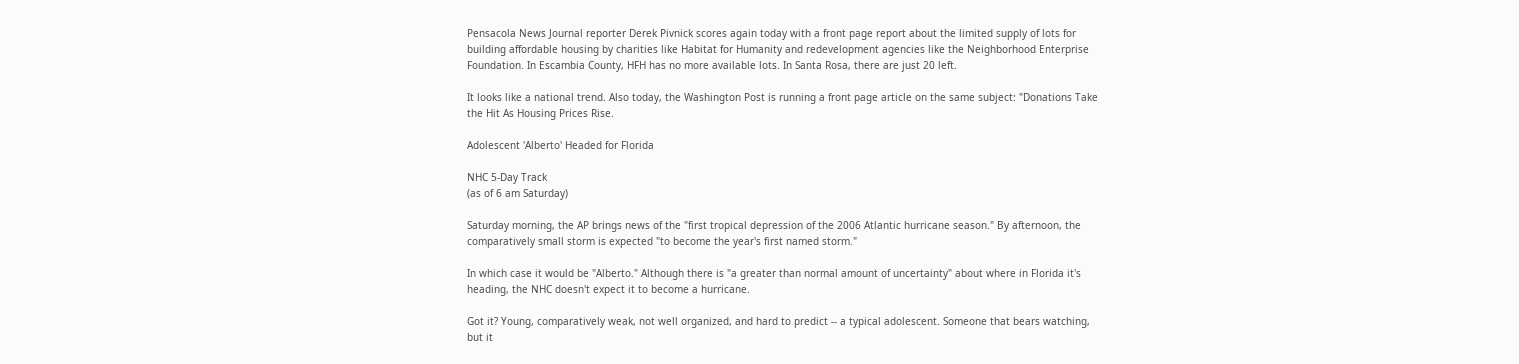Pensacola News Journal reporter Derek Pivnick scores again today with a front page report about the limited supply of lots for building affordable housing by charities like Habitat for Humanity and redevelopment agencies like the Neighborhood Enterprise Foundation. In Escambia County, HFH has no more available lots. In Santa Rosa, there are just 20 left.

It looks like a national trend. Also today, the Washington Post is running a front page article on the same subject: "Donations Take the Hit As Housing Prices Rise.

Adolescent 'Alberto' Headed for Florida

NHC 5-Day Track
(as of 6 am Saturday)

Saturday morning, the AP brings news of the "first tropical depression of the 2006 Atlantic hurricane season." By afternoon, the comparatively small storm is expected "to become the year's first named storm."

In which case it would be "Alberto." Although there is "a greater than normal amount of uncertainty" about where in Florida it's heading, the NHC doesn't expect it to become a hurricane.

Got it? Young, comparatively weak, not well organized, and hard to predict -- a typical adolescent. Someone that bears watching, but it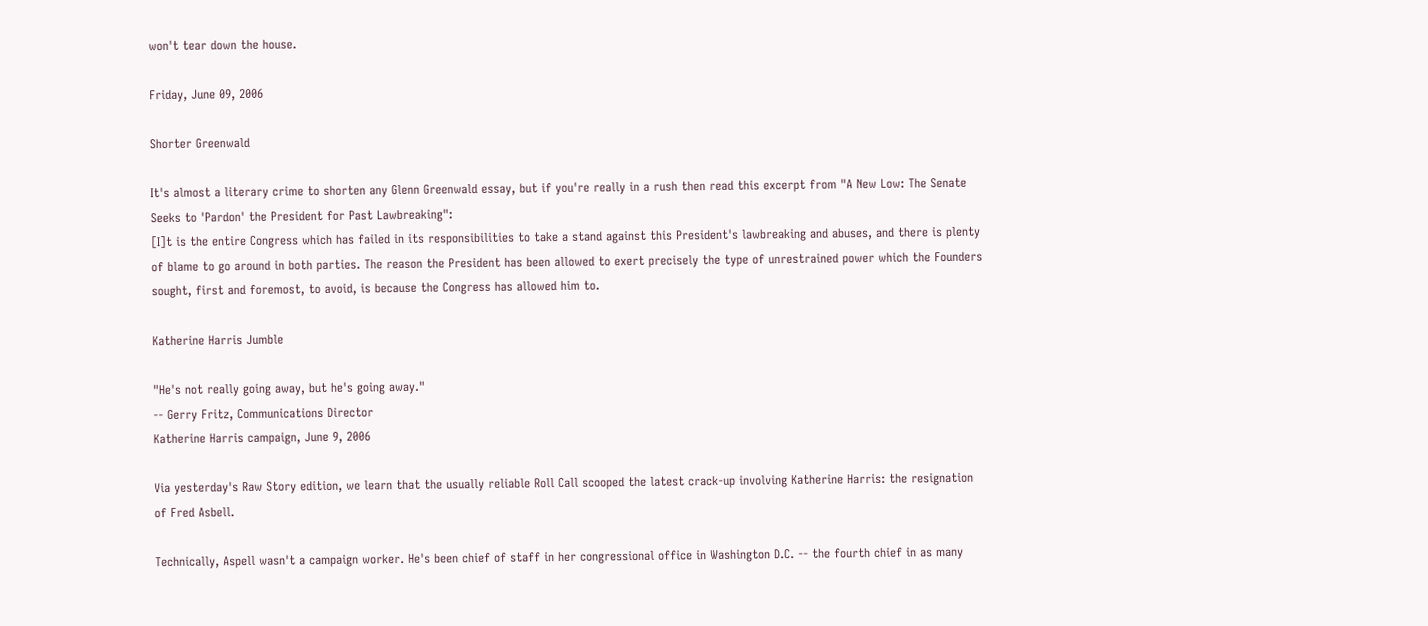won't tear down the house.

Friday, June 09, 2006

Shorter Greenwald

It's almost a literary crime to shorten any Glenn Greenwald essay, but if you're really in a rush then read this excerpt from "A New Low: The Senate Seeks to 'Pardon' the President for Past Lawbreaking":
[I]t is the entire Congress which has failed in its responsibilities to take a stand against this President's lawbreaking and abuses, and there is plenty of blame to go around in both parties. The reason the President has been allowed to exert precisely the type of unrestrained power which the Founders sought, first and foremost, to avoid, is because the Congress has allowed him to.

Katherine Harris Jumble

"He's not really going away, but he's going away."
-- Gerry Fritz, Communications Director
Katherine Harris campaign, June 9, 2006

Via yesterday's Raw Story edition, we learn that the usually reliable Roll Call scooped the latest crack-up involving Katherine Harris: the resignation of Fred Asbell.

Technically, Aspell wasn't a campaign worker. He's been chief of staff in her congressional office in Washington D.C. -- the fourth chief in as many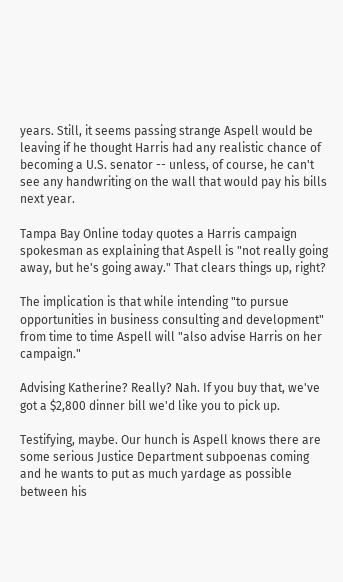years. Still, it seems passing strange Aspell would be leaving if he thought Harris had any realistic chance of becoming a U.S. senator -- unless, of course, he can't see any handwriting on the wall that would pay his bills next year.

Tampa Bay Online today quotes a Harris campaign spokesman as explaining that Aspell is "not really going away, but he's going away." That clears things up, right?

The implication is that while intending "to pursue opportunities in business consulting and development" from time to time Aspell will "also advise Harris on her campaign."

Advising Katherine? Really? Nah. If you buy that, we've got a $2,800 dinner bill we'd like you to pick up.

Testifying, maybe. Our hunch is Aspell knows there are some serious Justice Department subpoenas coming and he wants to put as much yardage as possible between his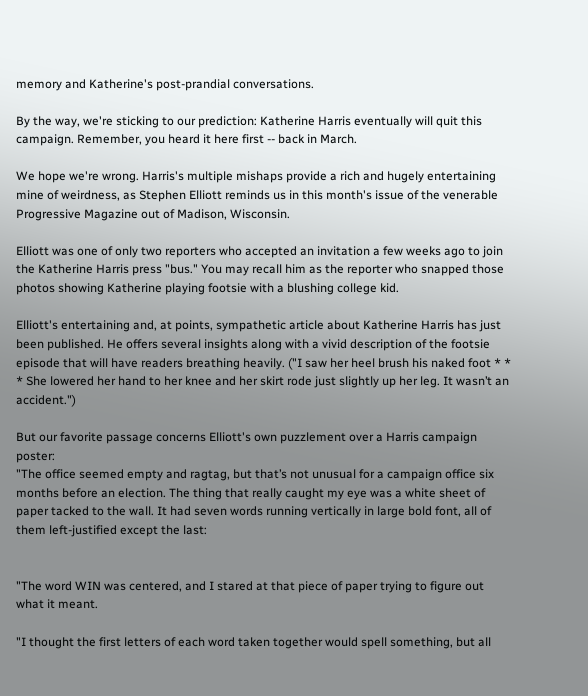memory and Katherine's post-prandial conversations.

By the way, we're sticking to our prediction: Katherine Harris eventually will quit this campaign. Remember, you heard it here first -- back in March.

We hope we're wrong. Harris's multiple mishaps provide a rich and hugely entertaining mine of weirdness, as Stephen Elliott reminds us in this month's issue of the venerable Progressive Magazine out of Madison, Wisconsin.

Elliott was one of only two reporters who accepted an invitation a few weeks ago to join the Katherine Harris press "bus." You may recall him as the reporter who snapped those photos showing Katherine playing footsie with a blushing college kid.

Elliott's entertaining and, at points, sympathetic article about Katherine Harris has just been published. He offers several insights along with a vivid description of the footsie episode that will have readers breathing heavily. ("I saw her heel brush his naked foot * * * She lowered her hand to her knee and her skirt rode just slightly up her leg. It wasn’t an accident.")

But our favorite passage concerns Elliott's own puzzlement over a Harris campaign poster:
"The office seemed empty and ragtag, but that’s not unusual for a campaign office six months before an election. The thing that really caught my eye was a white sheet of paper tacked to the wall. It had seven words running vertically in large bold font, all of them left-justified except the last:


"The word WIN was centered, and I stared at that piece of paper trying to figure out what it meant.

"I thought the first letters of each word taken together would spell something, but all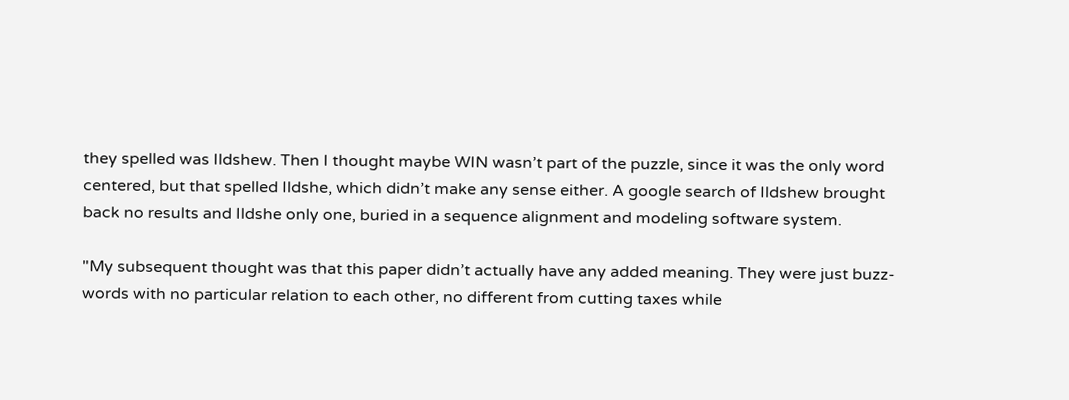they spelled was Ildshew. Then I thought maybe WIN wasn’t part of the puzzle, since it was the only word centered, but that spelled Ildshe, which didn’t make any sense either. A google search of Ildshew brought back no results and Ildshe only one, buried in a sequence alignment and modeling software system.

"My subsequent thought was that this paper didn’t actually have any added meaning. They were just buzz-words with no particular relation to each other, no different from cutting taxes while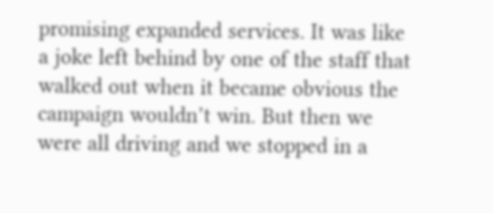promising expanded services. It was like a joke left behind by one of the staff that walked out when it became obvious the campaign wouldn’t win. But then we were all driving and we stopped in a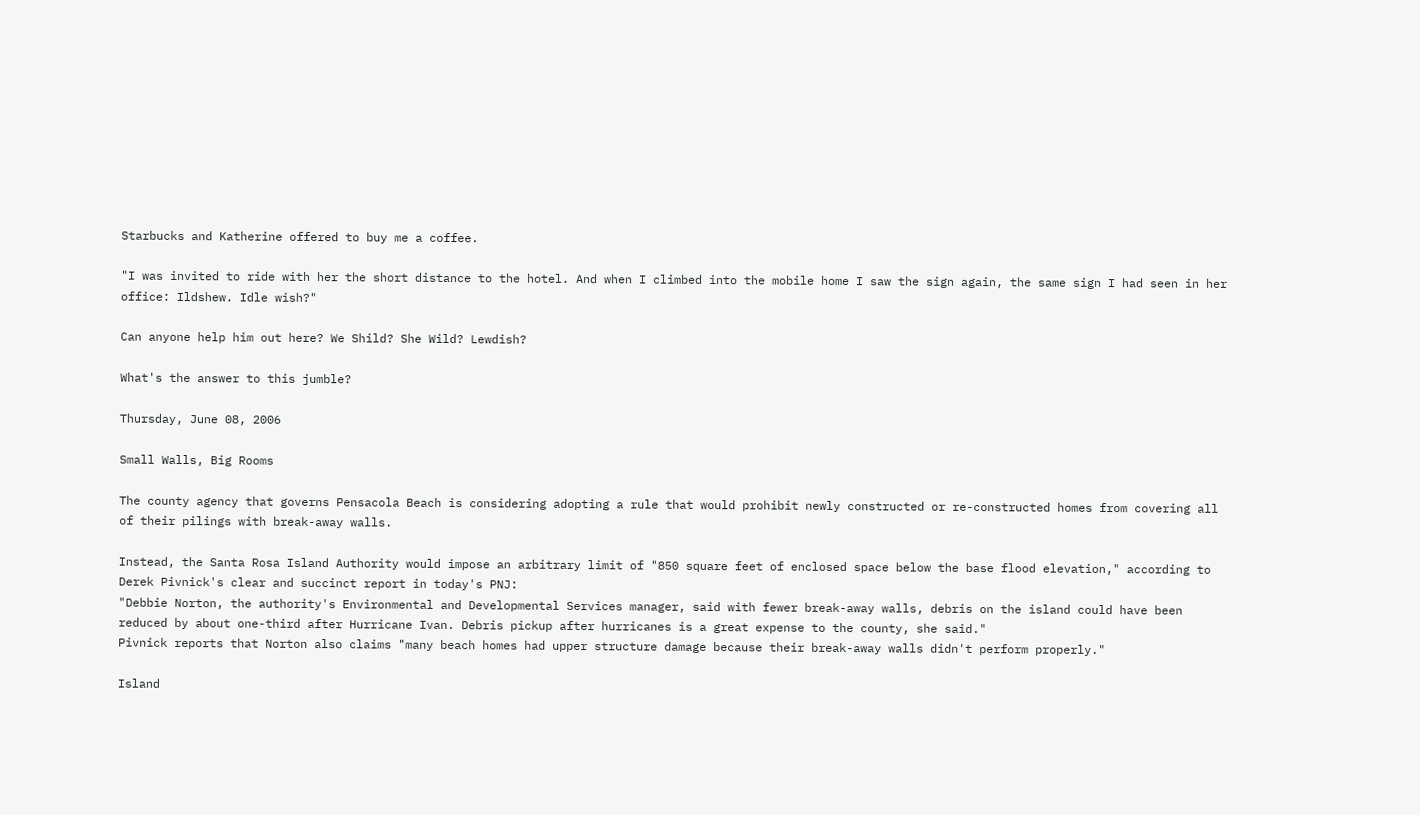Starbucks and Katherine offered to buy me a coffee.

"I was invited to ride with her the short distance to the hotel. And when I climbed into the mobile home I saw the sign again, the same sign I had seen in her office: Ildshew. Idle wish?"

Can anyone help him out here? We Shild? She Wild? Lewdish?

What's the answer to this jumble?

Thursday, June 08, 2006

Small Walls, Big Rooms

The county agency that governs Pensacola Beach is considering adopting a rule that would prohibit newly constructed or re-constructed homes from covering all of their pilings with break-away walls.

Instead, the Santa Rosa Island Authority would impose an arbitrary limit of "850 square feet of enclosed space below the base flood elevation," according to Derek Pivnick's clear and succinct report in today's PNJ:
"Debbie Norton, the authority's Environmental and Developmental Services manager, said with fewer break-away walls, debris on the island could have been reduced by about one-third after Hurricane Ivan. Debris pickup after hurricanes is a great expense to the county, she said."
Pivnick reports that Norton also claims "many beach homes had upper structure damage because their break-away walls didn't perform properly."

Island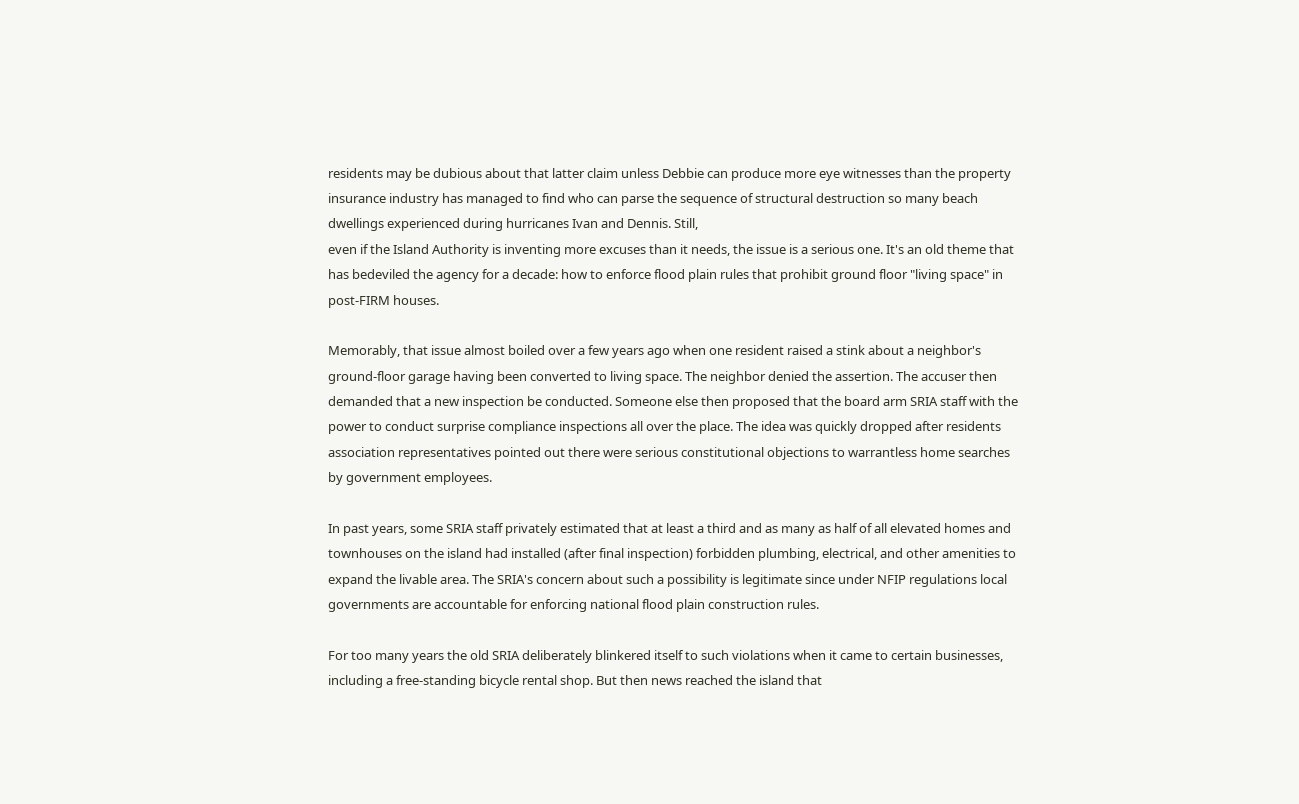residents may be dubious about that latter claim unless Debbie can produce more eye witnesses than the property insurance industry has managed to find who can parse the sequence of structural destruction so many beach dwellings experienced during hurricanes Ivan and Dennis. Still,
even if the Island Authority is inventing more excuses than it needs, the issue is a serious one. It's an old theme that has bedeviled the agency for a decade: how to enforce flood plain rules that prohibit ground floor "living space" in post-FIRM houses.

Memorably, that issue almost boiled over a few years ago when one resident raised a stink about a neighbor's ground-floor garage having been converted to living space. The neighbor denied the assertion. The accuser then demanded that a new inspection be conducted. Someone else then proposed that the board arm SRIA staff with the power to conduct surprise compliance inspections all over the place. The idea was quickly dropped after residents association representatives pointed out there were serious constitutional objections to warrantless home searches by government employees.

In past years, some SRIA staff privately estimated that at least a third and as many as half of all elevated homes and townhouses on the island had installed (after final inspection) forbidden plumbing, electrical, and other amenities to expand the livable area. The SRIA's concern about such a possibility is legitimate since under NFIP regulations local governments are accountable for enforcing national flood plain construction rules.

For too many years the old SRIA deliberately blinkered itself to such violations when it came to certain businesses, including a free-standing bicycle rental shop. But then news reached the island that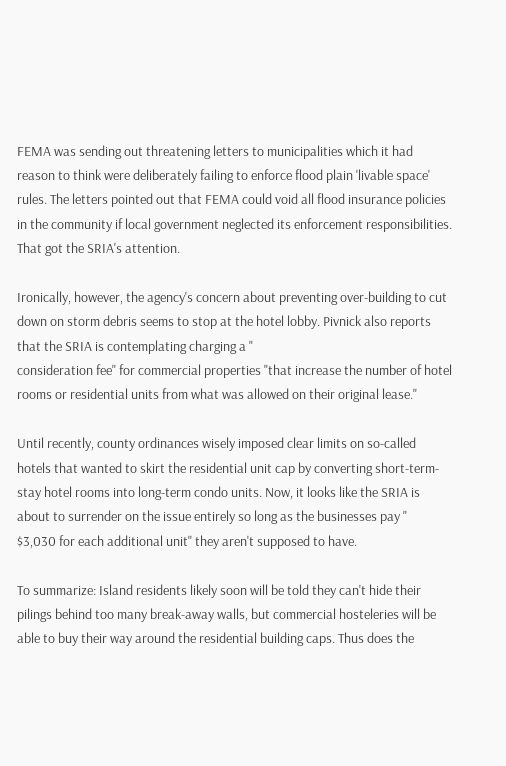FEMA was sending out threatening letters to municipalities which it had reason to think were deliberately failing to enforce flood plain 'livable space' rules. The letters pointed out that FEMA could void all flood insurance policies in the community if local government neglected its enforcement responsibilities. That got the SRIA's attention.

Ironically, however, the agency's concern about preventing over-building to cut down on storm debris seems to stop at the hotel lobby. Pivnick also reports that the SRIA is contemplating charging a "
consideration fee" for commercial properties "that increase the number of hotel rooms or residential units from what was allowed on their original lease."

Until recently, county ordinances wisely imposed clear limits on so-called hotels that wanted to skirt the residential unit cap by converting short-term-stay hotel rooms into long-term condo units. Now, it looks like the SRIA is about to surrender on the issue entirely so long as the businesses pay "
$3,030 for each additional unit" they aren't supposed to have.

To summarize: Island residents likely soon will be told they can't hide their pilings behind too many break-away walls, but commercial hosteleries will be able to buy their way around the residential building caps. Thus does the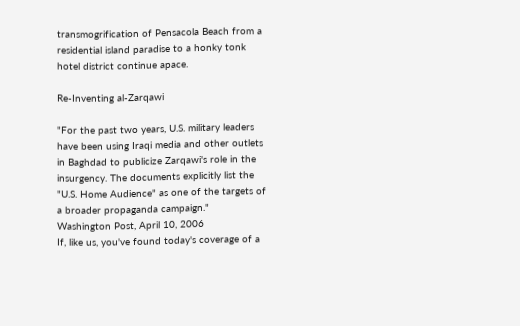transmogrification of Pensacola Beach from a residential island paradise to a honky tonk hotel district continue apace.

Re-Inventing al-Zarqawi

"For the past two years, U.S. military leaders have been using Iraqi media and other outlets in Baghdad to publicize Zarqawi's role in the insurgency. The documents explicitly list the "U.S. Home Audience" as one of the targets of a broader propaganda campaign."
Washington Post, April 10, 2006
If, like us, you've found today's coverage of a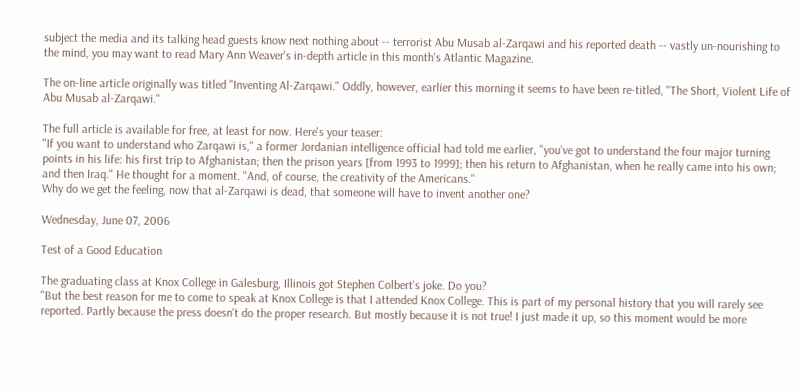subject the media and its talking head guests know next nothing about -- terrorist Abu Musab al-Zarqawi and his reported death -- vastly un-nourishing to the mind, you may want to read Mary Ann Weaver's in-depth article in this month's Atlantic Magazine.

The on-line article originally was titled "Inventing Al-Zarqawi." Oddly, however, earlier this morning it seems to have been re-titled, "The Short, Violent Life of Abu Musab al-Zarqawi."

The full article is available for free, at least for now. Here's your teaser:
"If you want to understand who Zarqawi is," a former Jordanian intelligence official had told me earlier, "you’ve got to understand the four major turning points in his life: his first trip to Afghanistan; then the prison years [from 1993 to 1999]; then his return to Afghanistan, when he really came into his own; and then Iraq." He thought for a moment. "And, of course, the creativity of the Americans."
Why do we get the feeling, now that al-Zarqawi is dead, that someone will have to invent another one?

Wednesday, June 07, 2006

Test of a Good Education

The graduating class at Knox College in Galesburg, Illinois got Stephen Colbert's joke. Do you?
"But the best reason for me to come to speak at Knox College is that I attended Knox College. This is part of my personal history that you will rarely see reported. Partly because the press doesn't do the proper research. But mostly because it is not true! I just made it up, so this moment would be more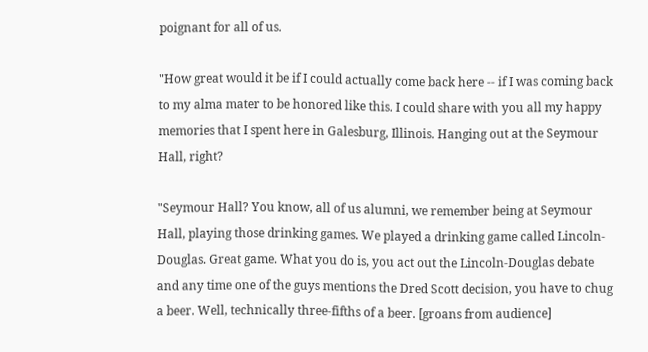poignant for all of us.

"How great would it be if I could actually come back here -- if I was coming back to my alma mater to be honored like this. I could share with you all my happy memories that I spent here in Galesburg, Illinois. Hanging out at the Seymour Hall, right?

"Seymour Hall? You know, all of us alumni, we remember being at Seymour Hall, playing those drinking games. We played a drinking game called Lincoln-Douglas. Great game. What you do is, you act out the Lincoln-Douglas debate and any time one of the guys mentions the Dred Scott decision, you have to chug a beer. Well, technically three-fifths of a beer. [groans from audience]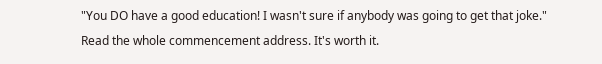"You DO have a good education! I wasn't sure if anybody was going to get that joke."
Read the whole commencement address. It's worth it.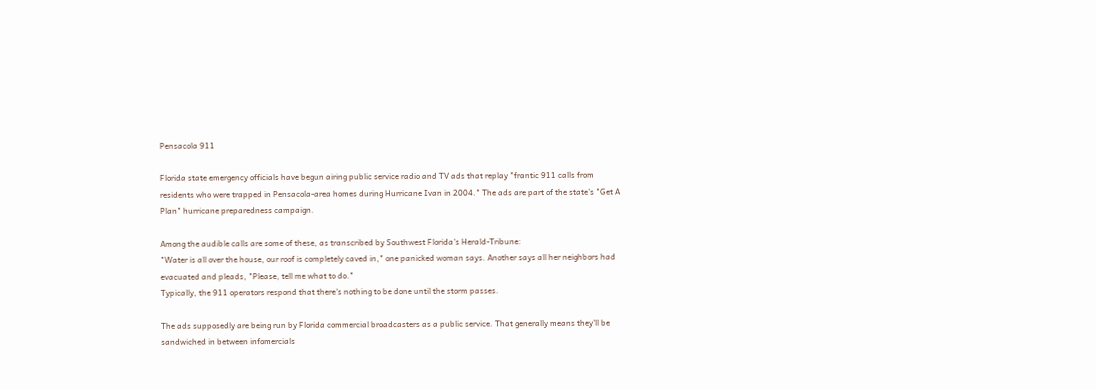Pensacola 911

Florida state emergency officials have begun airing public service radio and TV ads that replay "frantic 911 calls from residents who were trapped in Pensacola-area homes during Hurricane Ivan in 2004." The ads are part of the state's "Get A Plan" hurricane preparedness campaign.

Among the audible calls are some of these, as transcribed by Southwest Florida's Herald-Tribune:
"Water is all over the house, our roof is completely caved in," one panicked woman says. Another says all her neighbors had evacuated and pleads, "Please, tell me what to do."
Typically, the 911 operators respond that there's nothing to be done until the storm passes.

The ads supposedly are being run by Florida commercial broadcasters as a public service. That generally means they'll be sandwiched in between infomercials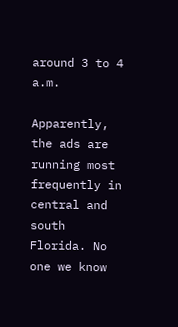around 3 to 4 a.m.

Apparently, the ads are running most frequently in central and south Florida. No one we know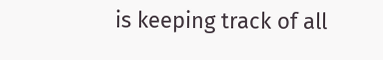is keeping track of all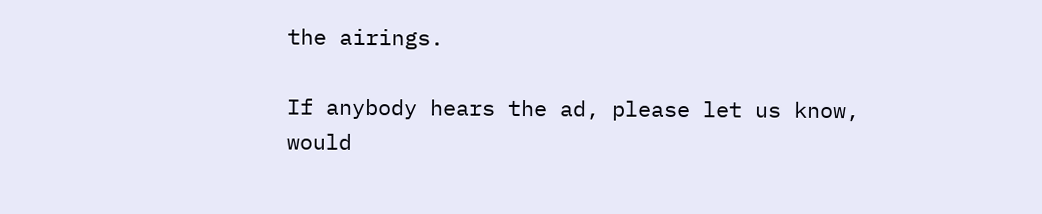the airings.

If anybody hears the ad, please let us know, would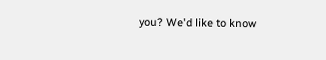you? We'd like to know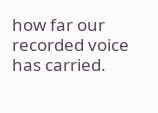how far our recorded voice has carried.